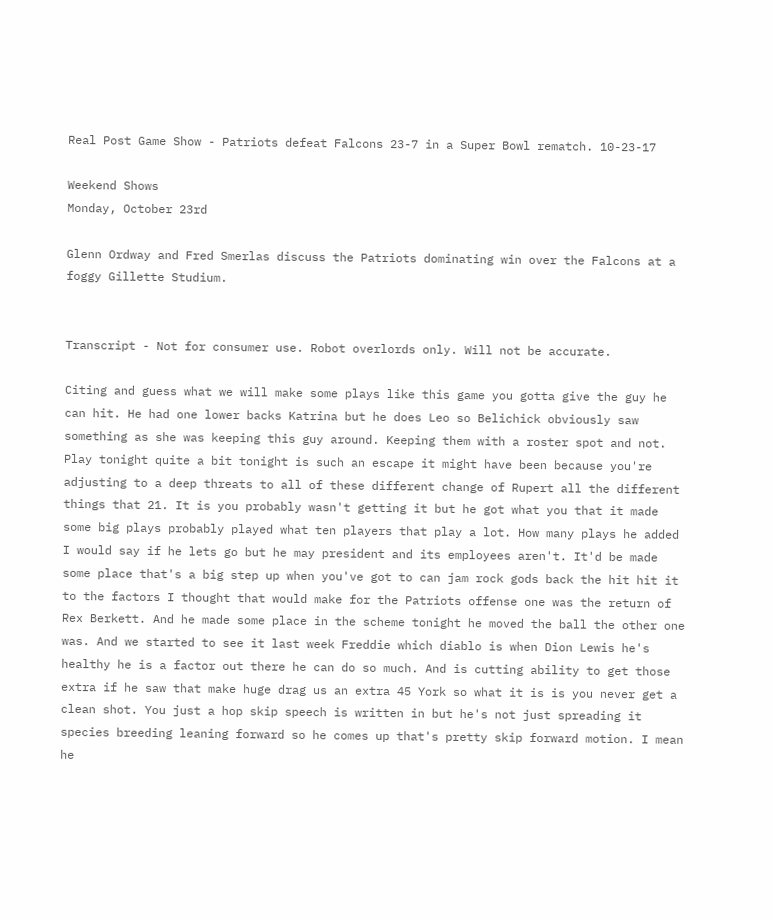Real Post Game Show - Patriots defeat Falcons 23-7 in a Super Bowl rematch. 10-23-17

Weekend Shows
Monday, October 23rd

Glenn Ordway and Fred Smerlas discuss the Patriots dominating win over the Falcons at a foggy Gillette Studium.


Transcript - Not for consumer use. Robot overlords only. Will not be accurate.

Citing and guess what we will make some plays like this game you gotta give the guy he can hit. He had one lower backs Katrina but he does Leo so Belichick obviously saw something as she was keeping this guy around. Keeping them with a roster spot and not. Play tonight quite a bit tonight is such an escape it might have been because you're adjusting to a deep threats to all of these different change of Rupert all the different things that 21. It is you probably wasn't getting it but he got what you that it made some big plays probably played what ten players that play a lot. How many plays he added I would say if he lets go but he may president and its employees aren't. It'd be made some place that's a big step up when you've got to can jam rock gods back the hit hit it to the factors I thought that would make for the Patriots offense one was the return of Rex Berkett. And he made some place in the scheme tonight he moved the ball the other one was. And we started to see it last week Freddie which diablo is when Dion Lewis he's healthy he is a factor out there he can do so much. And is cutting ability to get those extra if he saw that make huge drag us an extra 45 York so what it is is you never get a clean shot. You just a hop skip speech is written in but he's not just spreading it species breeding leaning forward so he comes up that's pretty skip forward motion. I mean he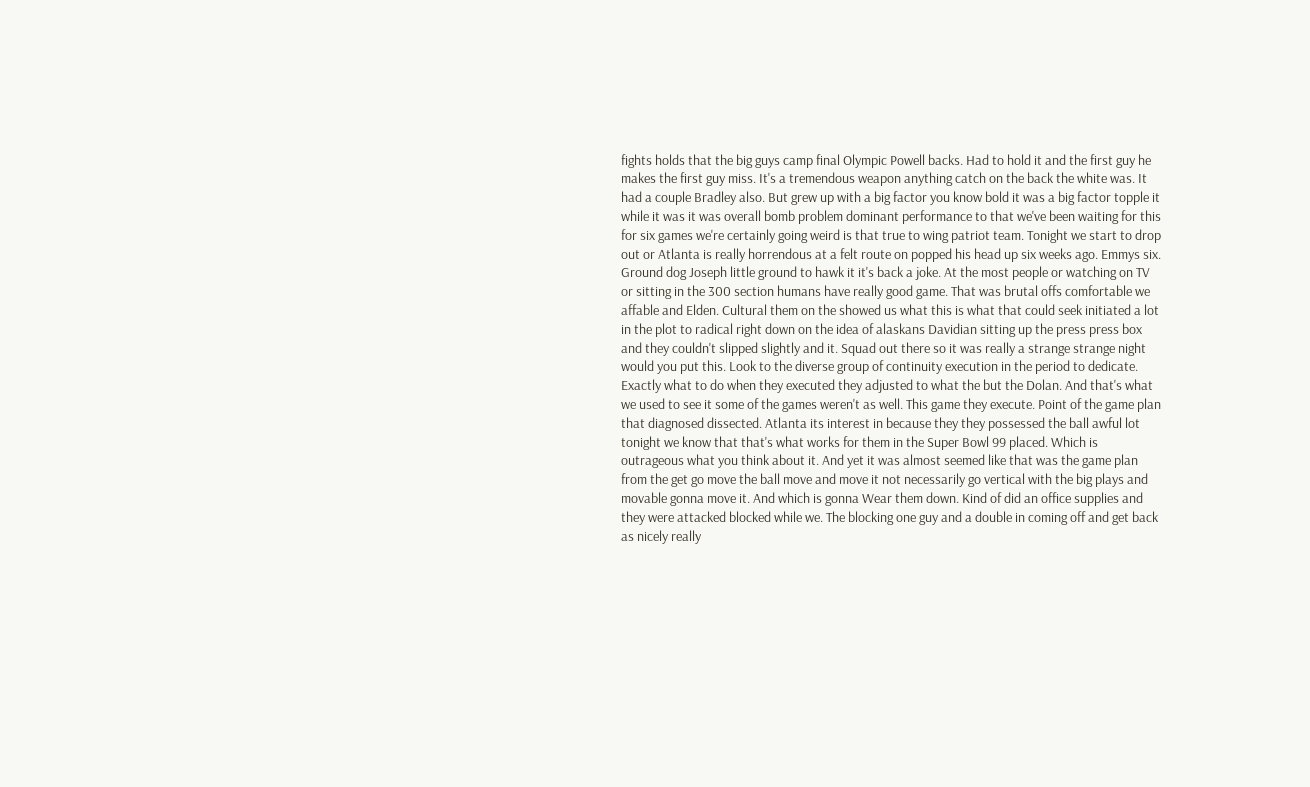fights holds that the big guys camp final Olympic Powell backs. Had to hold it and the first guy he makes the first guy miss. It's a tremendous weapon anything catch on the back the white was. It had a couple Bradley also. But grew up with a big factor you know bold it was a big factor topple it while it was it was overall bomb problem dominant performance to that we've been waiting for this for six games we're certainly going weird is that true to wing patriot team. Tonight we start to drop out or Atlanta is really horrendous at a felt route on popped his head up six weeks ago. Emmys six. Ground dog Joseph little ground to hawk it it's back a joke. At the most people or watching on TV or sitting in the 300 section humans have really good game. That was brutal offs comfortable we affable and Elden. Cultural them on the showed us what this is what that could seek initiated a lot in the plot to radical right down on the idea of alaskans Davidian sitting up the press press box and they couldn't slipped slightly and it. Squad out there so it was really a strange strange night would you put this. Look to the diverse group of continuity execution in the period to dedicate. Exactly what to do when they executed they adjusted to what the but the Dolan. And that's what we used to see it some of the games weren't as well. This game they execute. Point of the game plan that diagnosed dissected. Atlanta its interest in because they they possessed the ball awful lot tonight we know that that's what works for them in the Super Bowl 99 placed. Which is outrageous what you think about it. And yet it was almost seemed like that was the game plan from the get go move the ball move and move it not necessarily go vertical with the big plays and movable gonna move it. And which is gonna Wear them down. Kind of did an office supplies and they were attacked blocked while we. The blocking one guy and a double in coming off and get back as nicely really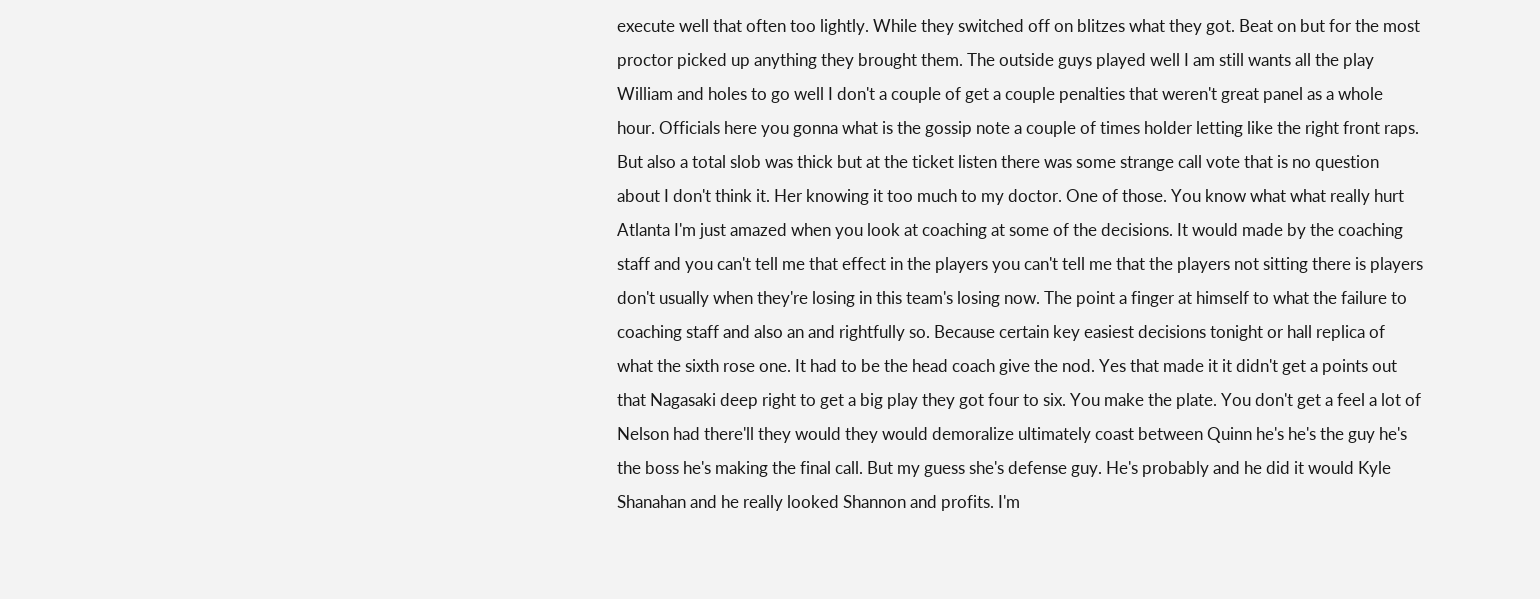execute well that often too lightly. While they switched off on blitzes what they got. Beat on but for the most proctor picked up anything they brought them. The outside guys played well I am still wants all the play William and holes to go well I don't a couple of get a couple penalties that weren't great panel as a whole hour. Officials here you gonna what is the gossip note a couple of times holder letting like the right front raps. But also a total slob was thick but at the ticket listen there was some strange call vote that is no question about I don't think it. Her knowing it too much to my doctor. One of those. You know what what really hurt Atlanta I'm just amazed when you look at coaching at some of the decisions. It would made by the coaching staff and you can't tell me that effect in the players you can't tell me that the players not sitting there is players don't usually when they're losing in this team's losing now. The point a finger at himself to what the failure to coaching staff and also an and rightfully so. Because certain key easiest decisions tonight or hall replica of what the sixth rose one. It had to be the head coach give the nod. Yes that made it it didn't get a points out that Nagasaki deep right to get a big play they got four to six. You make the plate. You don't get a feel a lot of Nelson had there'll they would they would demoralize ultimately coast between Quinn he's he's the guy he's the boss he's making the final call. But my guess she's defense guy. He's probably and he did it would Kyle Shanahan and he really looked Shannon and profits. I'm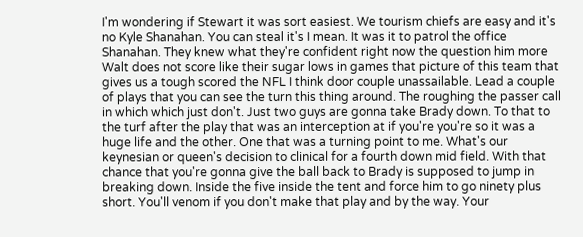I'm wondering if Stewart it was sort easiest. We tourism chiefs are easy and it's no Kyle Shanahan. You can steal it's I mean. It was it to patrol the office Shanahan. They knew what they're confident right now the question him more Walt does not score like their sugar lows in games that picture of this team that gives us a tough scored the NFL I think door couple unassailable. Lead a couple of plays that you can see the turn this thing around. The roughing the passer call in which which just don't. Just two guys are gonna take Brady down. To that to the turf after the play that was an interception at if you're you're so it was a huge life and the other. One that was a turning point to me. What's our keynesian or queen's decision to clinical for a fourth down mid field. With that chance that you're gonna give the ball back to Brady is supposed to jump in breaking down. Inside the five inside the tent and force him to go ninety plus short. You'll venom if you don't make that play and by the way. Your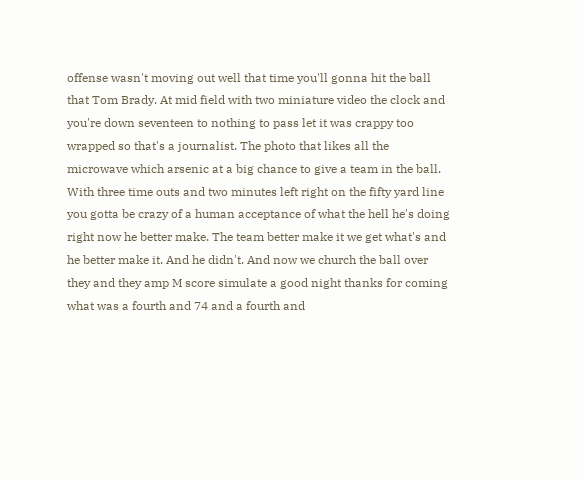offense wasn't moving out well that time you'll gonna hit the ball that Tom Brady. At mid field with two miniature video the clock and you're down seventeen to nothing to pass let it was crappy too wrapped so that's a journalist. The photo that likes all the microwave which arsenic at a big chance to give a team in the ball. With three time outs and two minutes left right on the fifty yard line you gotta be crazy of a human acceptance of what the hell he's doing right now he better make. The team better make it we get what's and he better make it. And he didn't. And now we church the ball over they and they amp M score simulate a good night thanks for coming what was a fourth and 74 and a fourth and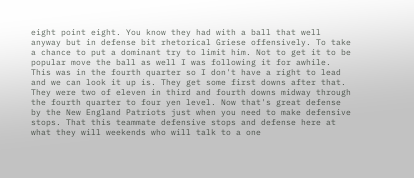eight point eight. You know they had with a ball that well anyway but in defense bit rhetorical Griese offensively. To take a chance to put a dominant try to limit him. Not to get it to be popular move the ball as well I was following it for awhile. This was in the fourth quarter so I don't have a right to lead and we can look it up is. They get some first downs after that. They were two of eleven in third and fourth downs midway through the fourth quarter to four yen level. Now that's great defense by the New England Patriots just when you need to make defensive stops. That this teammate defensive stops and defense here at what they will weekends who will talk to a one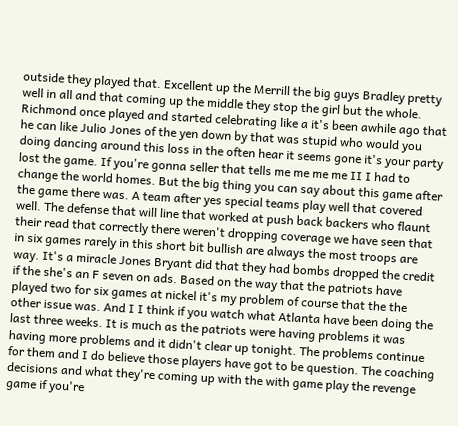outside they played that. Excellent up the Merrill the big guys Bradley pretty well in all and that coming up the middle they stop the girl but the whole. Richmond once played and started celebrating like a it's been awhile ago that he can like Julio Jones of the yen down by that was stupid who would you doing dancing around this loss in the often hear it seems gone it's your party lost the game. If you're gonna seller that tells me me me me II I had to change the world homes. But the big thing you can say about this game after the game there was. A team after yes special teams play well that covered well. The defense that will line that worked at push back backers who flaunt their read that correctly there weren't dropping coverage we have seen that in six games rarely in this short bit bullish are always the most troops are way. It's a miracle Jones Bryant did that they had bombs dropped the credit if the she's an F seven on ads. Based on the way that the patriots have played two for six games at nickel it's my problem of course that the the other issue was. And I I think if you watch what Atlanta have been doing the last three weeks. It is much as the patriots were having problems it was having more problems and it didn't clear up tonight. The problems continue for them and I do believe those players have got to be question. The coaching decisions and what they're coming up with the with game play the revenge game if you're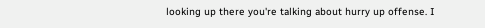looking up there you're talking about hurry up offense. I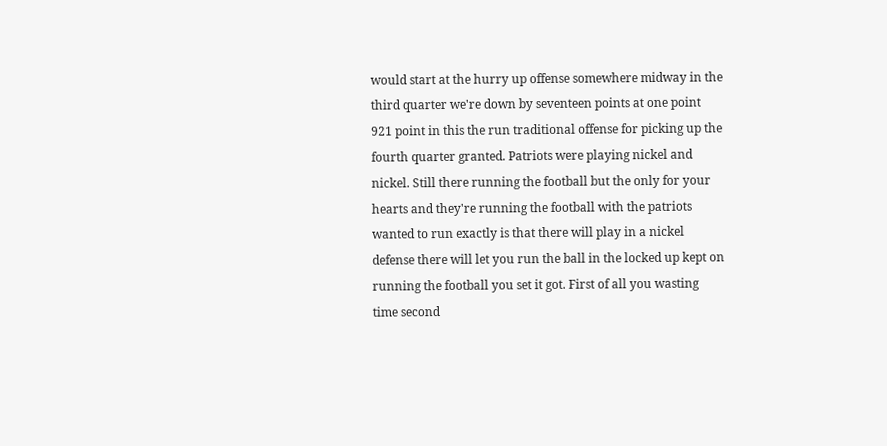would start at the hurry up offense somewhere midway in the third quarter we're down by seventeen points at one point 921 point in this the run traditional offense for picking up the fourth quarter granted. Patriots were playing nickel and nickel. Still there running the football but the only for your hearts and they're running the football with the patriots wanted to run exactly is that there will play in a nickel defense there will let you run the ball in the locked up kept on running the football you set it got. First of all you wasting time second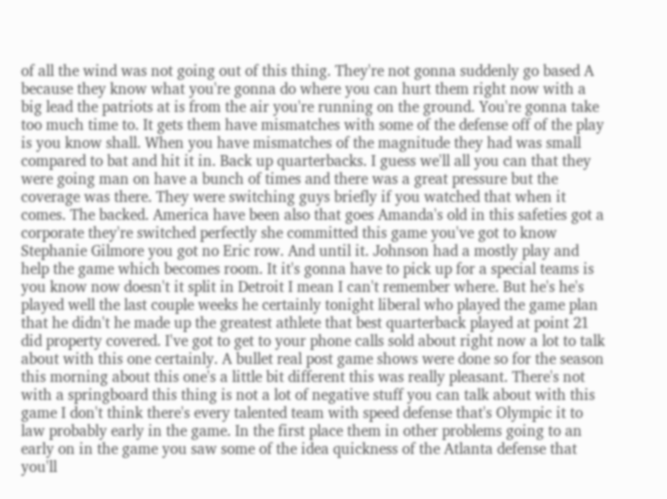of all the wind was not going out of this thing. They're not gonna suddenly go based A because they know what you're gonna do where you can hurt them right now with a big lead the patriots at is from the air you're running on the ground. You're gonna take too much time to. It gets them have mismatches with some of the defense off of the play is you know shall. When you have mismatches of the magnitude they had was small compared to bat and hit it in. Back up quarterbacks. I guess we'll all you can that they were going man on have a bunch of times and there was a great pressure but the coverage was there. They were switching guys briefly if you watched that when it comes. The backed. America have been also that goes Amanda's old in this safeties got a corporate they're switched perfectly she committed this game you've got to know Stephanie Gilmore you got no Eric row. And until it. Johnson had a mostly play and help the game which becomes room. It it's gonna have to pick up for a special teams is you know now doesn't it split in Detroit I mean I can't remember where. But he's he's played well the last couple weeks he certainly tonight liberal who played the game plan that he didn't he made up the greatest athlete that best quarterback played at point 21 did property covered. I've got to get to your phone calls sold about right now a lot to talk about with this one certainly. A bullet real post game shows were done so for the season this morning about this one's a little bit different this was really pleasant. There's not with a springboard this thing is not a lot of negative stuff you can talk about with this game I don't think there's every talented team with speed defense that's Olympic it to law probably early in the game. In the first place them in other problems going to an early on in the game you saw some of the idea quickness of the Atlanta defense that you'll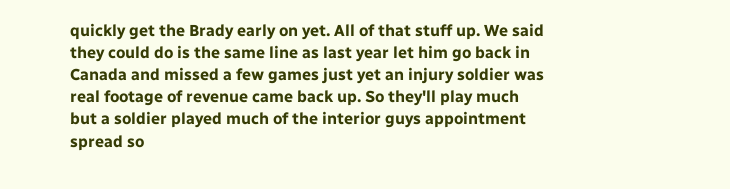quickly get the Brady early on yet. All of that stuff up. We said they could do is the same line as last year let him go back in Canada and missed a few games just yet an injury soldier was real footage of revenue came back up. So they'll play much but a soldier played much of the interior guys appointment spread so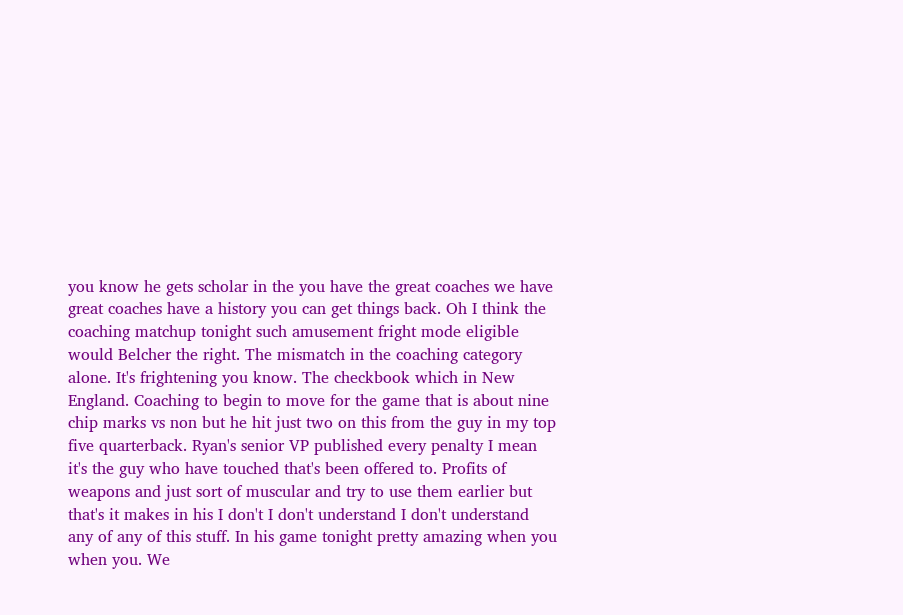you know he gets scholar in the you have the great coaches we have great coaches have a history you can get things back. Oh I think the coaching matchup tonight such amusement fright mode eligible would Belcher the right. The mismatch in the coaching category alone. It's frightening you know. The checkbook which in New England. Coaching to begin to move for the game that is about nine chip marks vs non but he hit just two on this from the guy in my top five quarterback. Ryan's senior VP published every penalty I mean it's the guy who have touched that's been offered to. Profits of weapons and just sort of muscular and try to use them earlier but that's it makes in his I don't I don't understand I don't understand any of any of this stuff. In his game tonight pretty amazing when you when you. We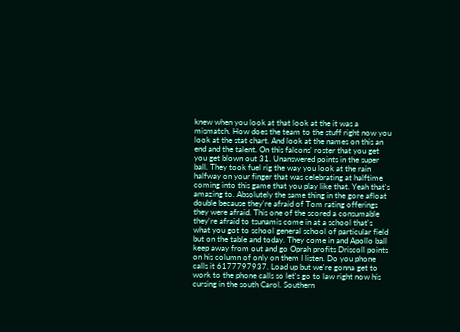knew when you look at that look at the it was a mismatch. How does the team to the stuff right now you look at the stat chart. And look at the names on this an end and the talent. On this falcons' roster that you get you get blown out 31. Unanswered points in the super ball. They took fuel rig the way you look at the rain halfway on your finger that was celebrating at halftime coming into this game that you play like that. Yeah that's amazing to. Absolutely the same thing in the gore afloat double because they're afraid of Tom rating offerings they were afraid. This one of the scored a consumable they're afraid to tsunamis come in at a school that's what you got to school general school of particular field but on the table and today. They come in and Apollo ball keep away from out and go Oprah profits Driscoll points on his column of only on them I listen. Do you phone calls it 6177797937. Load up but we're gonna get to work to the phone calls so let's go to law right now his cursing in the south Carol. Southern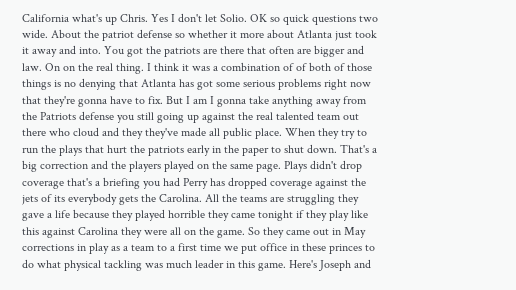California what's up Chris. Yes I don't let Solio. OK so quick questions two wide. About the patriot defense so whether it more about Atlanta just took it away and into. You got the patriots are there that often are bigger and law. On on the real thing. I think it was a combination of of both of those things is no denying that Atlanta has got some serious problems right now that they're gonna have to fix. But I am I gonna take anything away from the Patriots defense you still going up against the real talented team out there who cloud and they they've made all public place. When they try to run the plays that hurt the patriots early in the paper to shut down. That's a big correction and the players played on the same page. Plays didn't drop coverage that's a briefing you had Perry has dropped coverage against the jets of its everybody gets the Carolina. All the teams are struggling they gave a life because they played horrible they came tonight if they play like this against Carolina they were all on the game. So they came out in May corrections in play as a team to a first time we put office in these princes to do what physical tackling was much leader in this game. Here's Joseph and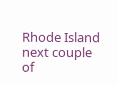Rhode Island next couple of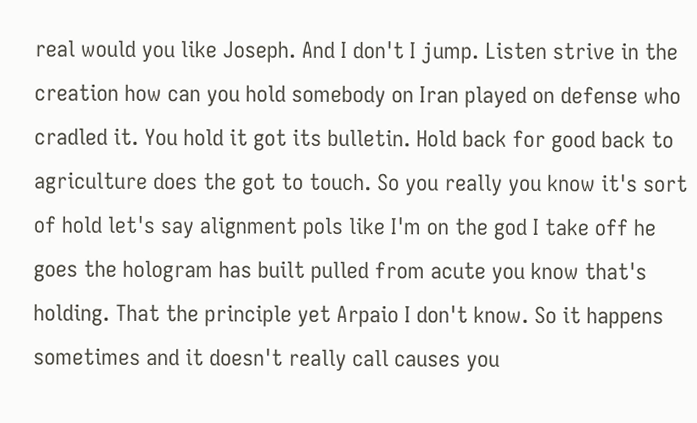real would you like Joseph. And I don't I jump. Listen strive in the creation how can you hold somebody on Iran played on defense who cradled it. You hold it got its bulletin. Hold back for good back to agriculture does the got to touch. So you really you know it's sort of hold let's say alignment pols like I'm on the god I take off he goes the hologram has built pulled from acute you know that's holding. That the principle yet Arpaio I don't know. So it happens sometimes and it doesn't really call causes you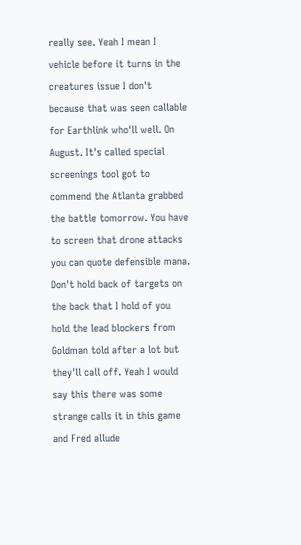really see. Yeah I mean I vehicle before it turns in the creatures issue I don't because that was seen callable for Earthlink who'll well. On August. It's called special screenings tool got to commend the Atlanta grabbed the battle tomorrow. You have to screen that drone attacks you can quote defensible mana. Don't hold back of targets on the back that I hold of you hold the lead blockers from Goldman told after a lot but they'll call off. Yeah I would say this there was some strange calls it in this game and Fred allude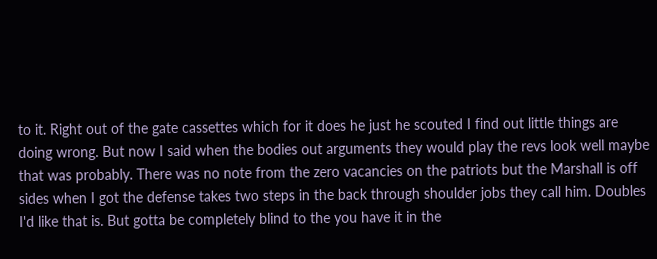to it. Right out of the gate cassettes which for it does he just he scouted I find out little things are doing wrong. But now I said when the bodies out arguments they would play the revs look well maybe that was probably. There was no note from the zero vacancies on the patriots but the Marshall is off sides when I got the defense takes two steps in the back through shoulder jobs they call him. Doubles I'd like that is. But gotta be completely blind to the you have it in the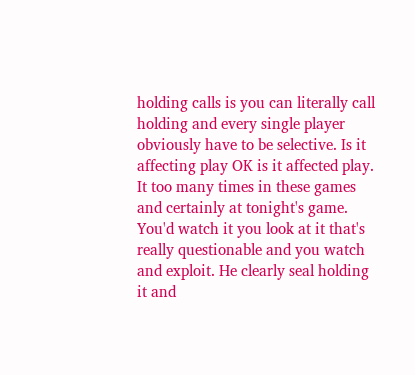holding calls is you can literally call holding and every single player obviously have to be selective. Is it affecting play OK is it affected play. It too many times in these games and certainly at tonight's game. You'd watch it you look at it that's really questionable and you watch and exploit. He clearly seal holding it and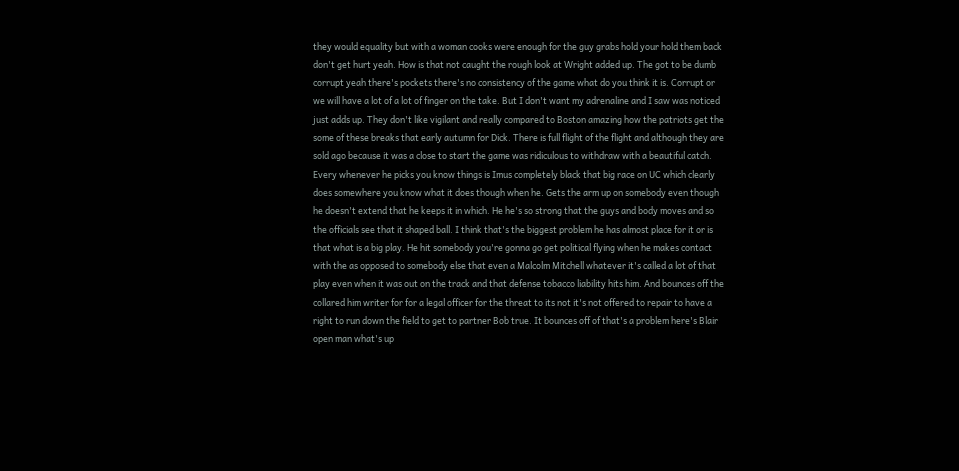they would equality but with a woman cooks were enough for the guy grabs hold your hold them back don't get hurt yeah. How is that not caught the rough look at Wright added up. The got to be dumb corrupt yeah there's pockets there's no consistency of the game what do you think it is. Corrupt or we will have a lot of a lot of finger on the take. But I don't want my adrenaline and I saw was noticed just adds up. They don't like vigilant and really compared to Boston amazing how the patriots get the some of these breaks that early autumn for Dick. There is full flight of the flight and although they are sold ago because it was a close to start the game was ridiculous to withdraw with a beautiful catch. Every whenever he picks you know things is Imus completely black that big race on UC which clearly does somewhere you know what it does though when he. Gets the arm up on somebody even though he doesn't extend that he keeps it in which. He he's so strong that the guys and body moves and so the officials see that it shaped ball. I think that's the biggest problem he has almost place for it or is that what is a big play. He hit somebody you're gonna go get political flying when he makes contact with the as opposed to somebody else that even a Malcolm Mitchell whatever it's called a lot of that play even when it was out on the track and that defense tobacco liability hits him. And bounces off the collared him writer for for a legal officer for the threat to its not it's not offered to repair to have a right to run down the field to get to partner Bob true. It bounces off of that's a problem here's Blair open man what's up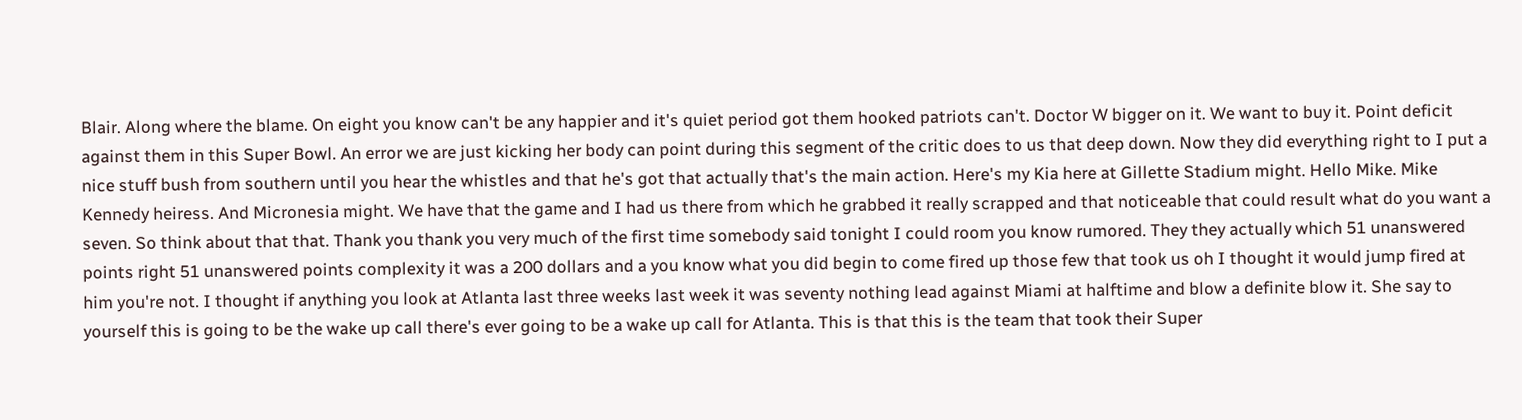Blair. Along where the blame. On eight you know can't be any happier and it's quiet period got them hooked patriots can't. Doctor W bigger on it. We want to buy it. Point deficit against them in this Super Bowl. An error we are just kicking her body can point during this segment of the critic does to us that deep down. Now they did everything right to I put a nice stuff bush from southern until you hear the whistles and that he's got that actually that's the main action. Here's my Kia here at Gillette Stadium might. Hello Mike. Mike Kennedy heiress. And Micronesia might. We have that the game and I had us there from which he grabbed it really scrapped and that noticeable that could result what do you want a seven. So think about that that. Thank you thank you very much of the first time somebody said tonight I could room you know rumored. They they actually which 51 unanswered points right 51 unanswered points complexity it was a 200 dollars and a you know what you did begin to come fired up those few that took us oh I thought it would jump fired at him you're not. I thought if anything you look at Atlanta last three weeks last week it was seventy nothing lead against Miami at halftime and blow a definite blow it. She say to yourself this is going to be the wake up call there's ever going to be a wake up call for Atlanta. This is that this is the team that took their Super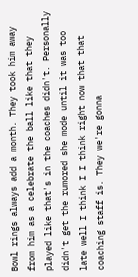Bowl rings always add a month. They took him away from him as a celebrate the ball like that they played like that's in the coaches didn't. Personally didn't get the rumored she mode until it was too late well I think I I think right now that that coaching staff is. They we're gonna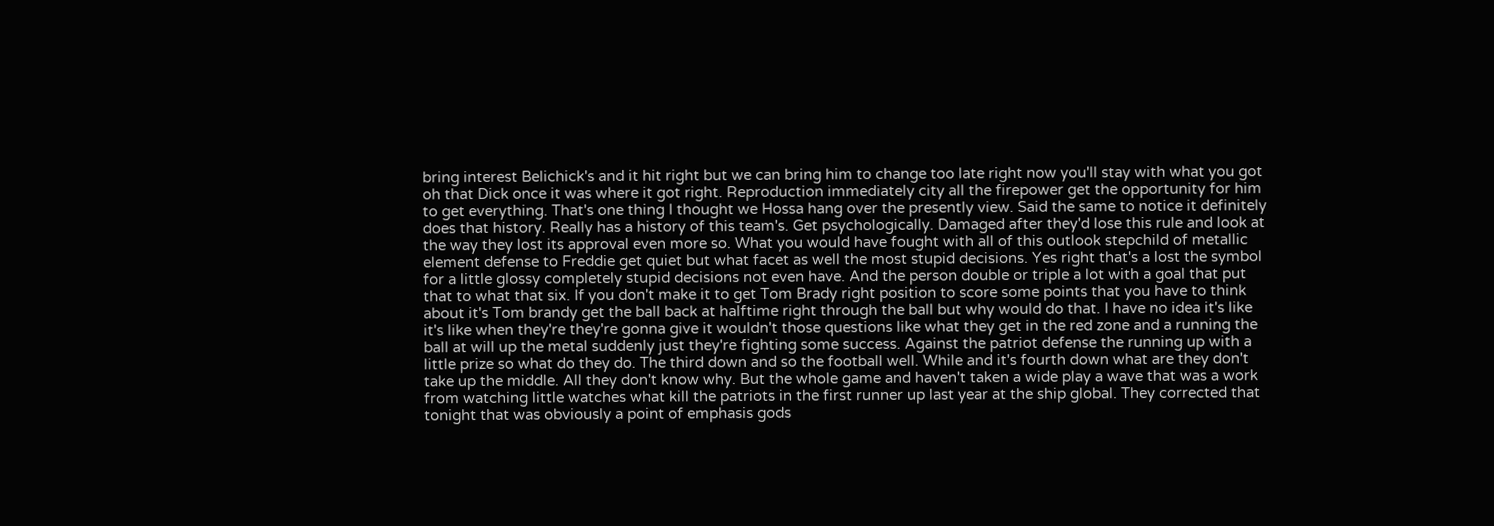bring interest Belichick's and it hit right but we can bring him to change too late right now you'll stay with what you got oh that Dick once it was where it got right. Reproduction immediately city all the firepower get the opportunity for him to get everything. That's one thing I thought we Hossa hang over the presently view. Said the same to notice it definitely does that history. Really has a history of this team's. Get psychologically. Damaged after they'd lose this rule and look at the way they lost its approval even more so. What you would have fought with all of this outlook stepchild of metallic element defense to Freddie get quiet but what facet as well the most stupid decisions. Yes right that's a lost the symbol for a little glossy completely stupid decisions not even have. And the person double or triple a lot with a goal that put that to what that six. If you don't make it to get Tom Brady right position to score some points that you have to think about it's Tom brandy get the ball back at halftime right through the ball but why would do that. I have no idea it's like it's like when they're they're gonna give it wouldn't those questions like what they get in the red zone and a running the ball at will up the metal suddenly just they're fighting some success. Against the patriot defense the running up with a little prize so what do they do. The third down and so the football well. While and it's fourth down what are they don't take up the middle. All they don't know why. But the whole game and haven't taken a wide play a wave that was a work from watching little watches what kill the patriots in the first runner up last year at the ship global. They corrected that tonight that was obviously a point of emphasis gods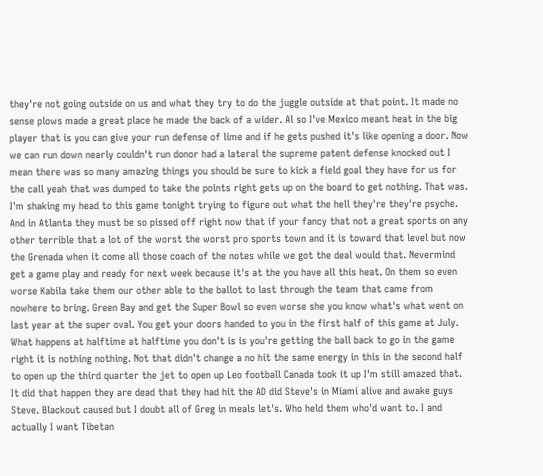they're not going outside on us and what they try to do the juggle outside at that point. It made no sense plows made a great place he made the back of a wider. Al so I've Mexico meant heat in the big player that is you can give your run defense of lime and if he gets pushed it's like opening a door. Now we can run down nearly couldn't run donor had a lateral the supreme patent defense knocked out I mean there was so many amazing things you should be sure to kick a field goal they have for us for the call yeah that was dumped to take the points right gets up on the board to get nothing. That was. I'm shaking my head to this game tonight trying to figure out what the hell they're they're psyche. And in Atlanta they must be so pissed off right now that if your fancy that not a great sports on any other terrible that a lot of the worst the worst pro sports town and it is toward that level but now the Grenada when it come all those coach of the notes while we got the deal would that. Nevermind get a game play and ready for next week because it's at the you have all this heat. On them so even worse Kabila take them our other able to the ballot to last through the team that came from nowhere to bring. Green Bay and get the Super Bowl so even worse she you know what's what went on last year at the super oval. You get your doors handed to you in the first half of this game at July. What happens at halftime at halftime you don't is is you're getting the ball back to go in the game right it is nothing nothing. Not that didn't change a no hit the same energy in this in the second half to open up the third quarter the jet to open up Leo football Canada took it up I'm still amazed that. It did that happen they are dead that they had hit the AD did Steve's in Miami alive and awake guys Steve. Blackout caused but I doubt all of Greg in meals let's. Who held them who'd want to. I and actually I want Tibetan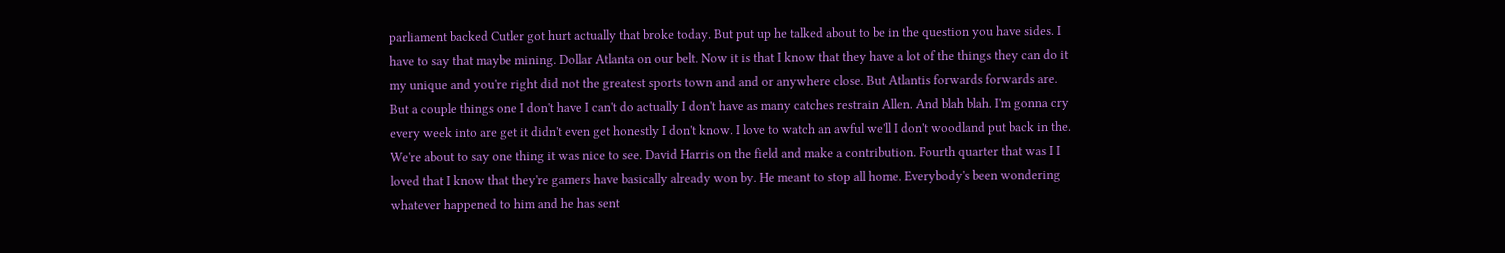parliament backed Cutler got hurt actually that broke today. But put up he talked about to be in the question you have sides. I have to say that maybe mining. Dollar Atlanta on our belt. Now it is that I know that they have a lot of the things they can do it my unique and you're right did not the greatest sports town and and or anywhere close. But Atlantis forwards forwards are. But a couple things one I don't have I can't do actually I don't have as many catches restrain Allen. And blah blah. I'm gonna cry every week into are get it didn't even get honestly I don't know. I love to watch an awful we'll I don't woodland put back in the. We're about to say one thing it was nice to see. David Harris on the field and make a contribution. Fourth quarter that was I I loved that I know that they're gamers have basically already won by. He meant to stop all home. Everybody's been wondering whatever happened to him and he has sent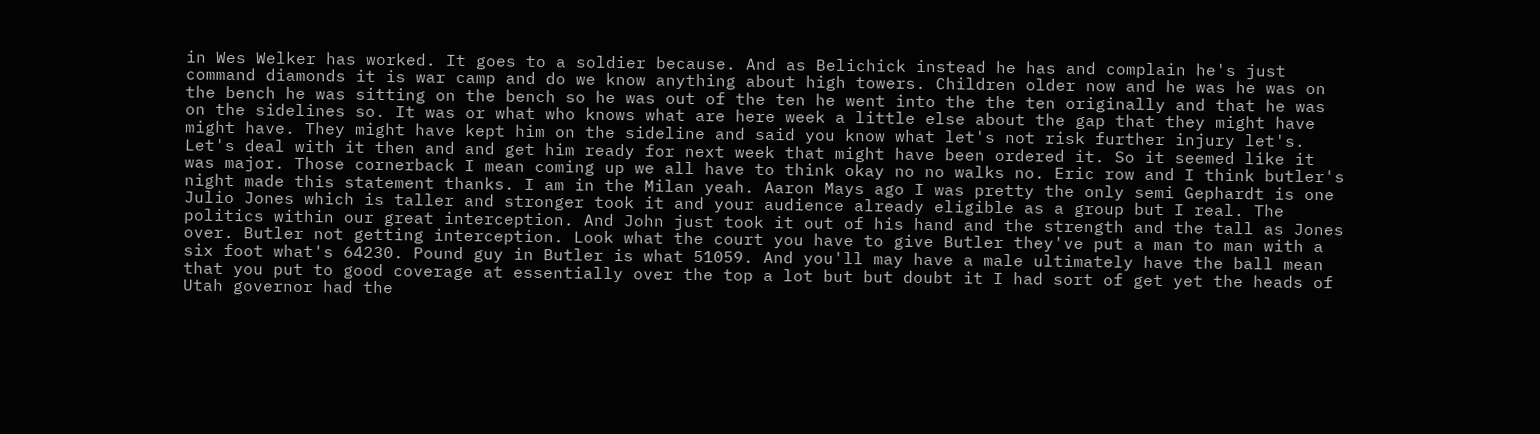in Wes Welker has worked. It goes to a soldier because. And as Belichick instead he has and complain he's just command diamonds it is war camp and do we know anything about high towers. Children older now and he was he was on the bench he was sitting on the bench so he was out of the ten he went into the the ten originally and that he was on the sidelines so. It was or what who knows what are here week a little else about the gap that they might have might have. They might have kept him on the sideline and said you know what let's not risk further injury let's. Let's deal with it then and and get him ready for next week that might have been ordered it. So it seemed like it was major. Those cornerback I mean coming up we all have to think okay no no walks no. Eric row and I think butler's night made this statement thanks. I am in the Milan yeah. Aaron Mays ago I was pretty the only semi Gephardt is one Julio Jones which is taller and stronger took it and your audience already eligible as a group but I real. The politics within our great interception. And John just took it out of his hand and the strength and the tall as Jones over. Butler not getting interception. Look what the court you have to give Butler they've put a man to man with a six foot what's 64230. Pound guy in Butler is what 51059. And you'll may have a male ultimately have the ball mean that you put to good coverage at essentially over the top a lot but but doubt it I had sort of get yet the heads of Utah governor had the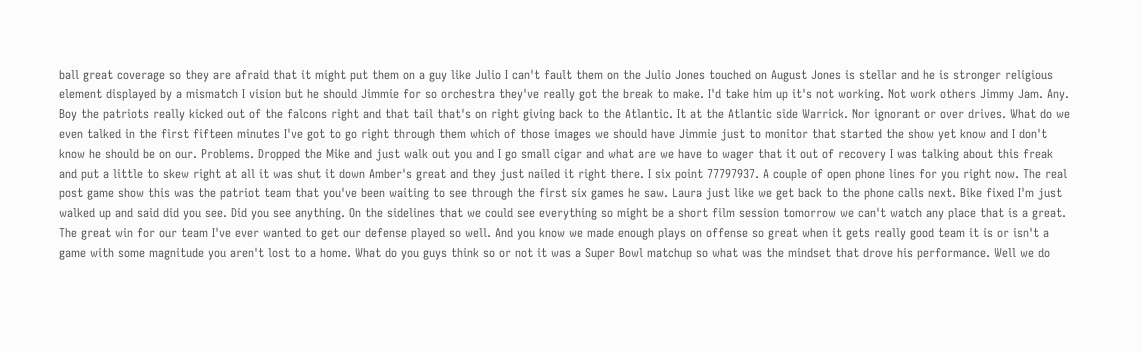ball great coverage so they are afraid that it might put them on a guy like Julio I can't fault them on the Julio Jones touched on August Jones is stellar and he is stronger religious element displayed by a mismatch I vision but he should Jimmie for so orchestra they've really got the break to make. I'd take him up it's not working. Not work others Jimmy Jam. Any. Boy the patriots really kicked out of the falcons right and that tail that's on right giving back to the Atlantic. It at the Atlantic side Warrick. Nor ignorant or over drives. What do we even talked in the first fifteen minutes I've got to go right through them which of those images we should have Jimmie just to monitor that started the show yet know and I don't know he should be on our. Problems. Dropped the Mike and just walk out you and I go small cigar and what are we have to wager that it out of recovery I was talking about this freak and put a little to skew right at all it was shut it down Amber's great and they just nailed it right there. I six point 77797937. A couple of open phone lines for you right now. The real post game show this was the patriot team that you've been waiting to see through the first six games he saw. Laura just like we get back to the phone calls next. Bike fixed I'm just walked up and said did you see. Did you see anything. On the sidelines that we could see everything so might be a short film session tomorrow we can't watch any place that is a great. The great win for our team I've ever wanted to get our defense played so well. And you know we made enough plays on offense so great when it gets really good team it is or isn't a game with some magnitude you aren't lost to a home. What do you guys think so or not it was a Super Bowl matchup so what was the mindset that drove his performance. Well we do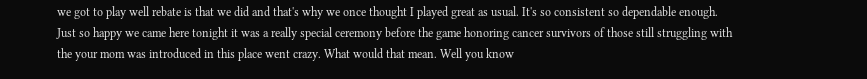we got to play well rebate is that we did and that's why we once thought I played great as usual. It's so consistent so dependable enough. Just so happy we came here tonight it was a really special ceremony before the game honoring cancer survivors of those still struggling with the your mom was introduced in this place went crazy. What would that mean. Well you know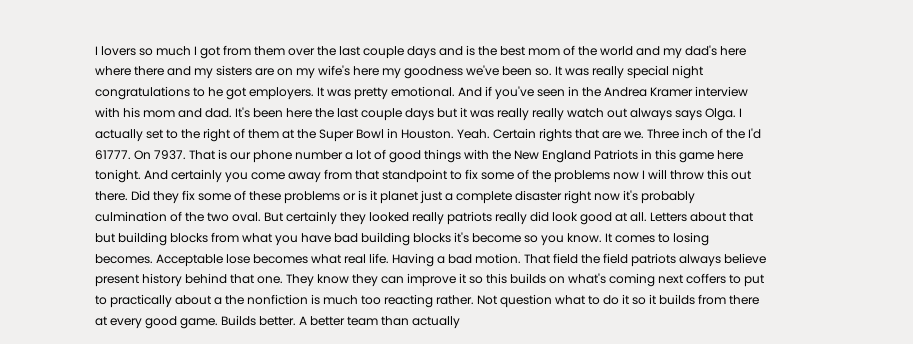I lovers so much I got from them over the last couple days and is the best mom of the world and my dad's here where there and my sisters are on my wife's here my goodness we've been so. It was really special night congratulations to he got employers. It was pretty emotional. And if you've seen in the Andrea Kramer interview with his mom and dad. It's been here the last couple days but it was really really watch out always says Olga. I actually set to the right of them at the Super Bowl in Houston. Yeah. Certain rights that are we. Three inch of the I'd 61777. On 7937. That is our phone number a lot of good things with the New England Patriots in this game here tonight. And certainly you come away from that standpoint to fix some of the problems now I will throw this out there. Did they fix some of these problems or is it planet just a complete disaster right now it's probably culmination of the two oval. But certainly they looked really patriots really did look good at all. Letters about that but building blocks from what you have bad building blocks it's become so you know. It comes to losing becomes. Acceptable lose becomes what real life. Having a bad motion. That field the field patriots always believe present history behind that one. They know they can improve it so this builds on what's coming next coffers to put to practically about a the nonfiction is much too reacting rather. Not question what to do it so it builds from there at every good game. Builds better. A better team than actually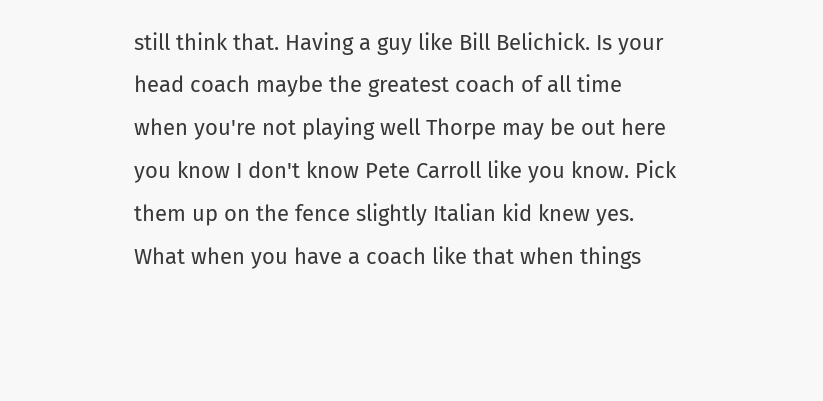still think that. Having a guy like Bill Belichick. Is your head coach maybe the greatest coach of all time when you're not playing well Thorpe may be out here you know I don't know Pete Carroll like you know. Pick them up on the fence slightly Italian kid knew yes. What when you have a coach like that when things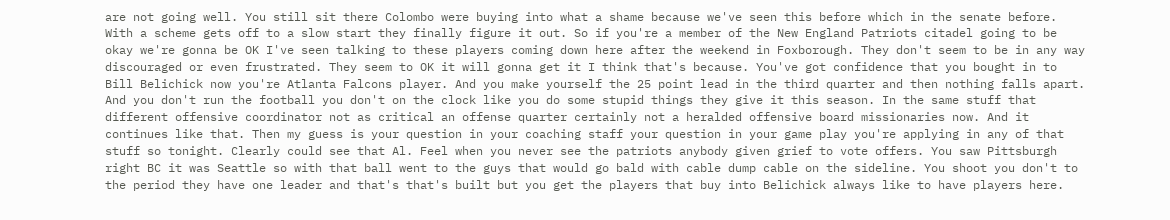are not going well. You still sit there Colombo were buying into what a shame because we've seen this before which in the senate before. With a scheme gets off to a slow start they finally figure it out. So if you're a member of the New England Patriots citadel going to be okay we're gonna be OK I've seen talking to these players coming down here after the weekend in Foxborough. They don't seem to be in any way discouraged or even frustrated. They seem to OK it will gonna get it I think that's because. You've got confidence that you bought in to Bill Belichick now you're Atlanta Falcons player. And you make yourself the 25 point lead in the third quarter and then nothing falls apart. And you don't run the football you don't on the clock like you do some stupid things they give it this season. In the same stuff that different offensive coordinator not as critical an offense quarter certainly not a heralded offensive board missionaries now. And it continues like that. Then my guess is your question in your coaching staff your question in your game play you're applying in any of that stuff so tonight. Clearly could see that Al. Feel when you never see the patriots anybody given grief to vote offers. You saw Pittsburgh right BC it was Seattle so with that ball went to the guys that would go bald with cable dump cable on the sideline. You shoot you don't to the period they have one leader and that's that's built but you get the players that buy into Belichick always like to have players here.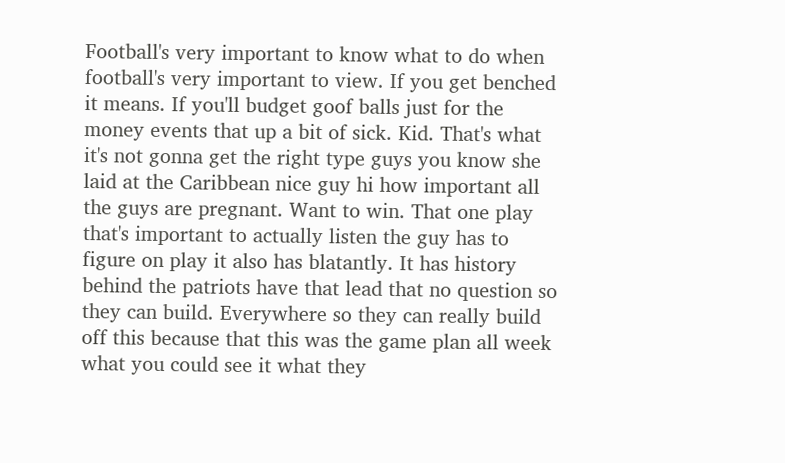Football's very important to know what to do when football's very important to view. If you get benched it means. If you'll budget goof balls just for the money events that up a bit of sick. Kid. That's what it's not gonna get the right type guys you know she laid at the Caribbean nice guy hi how important all the guys are pregnant. Want to win. That one play that's important to actually listen the guy has to figure on play it also has blatantly. It has history behind the patriots have that lead that no question so they can build. Everywhere so they can really build off this because that this was the game plan all week what you could see it what they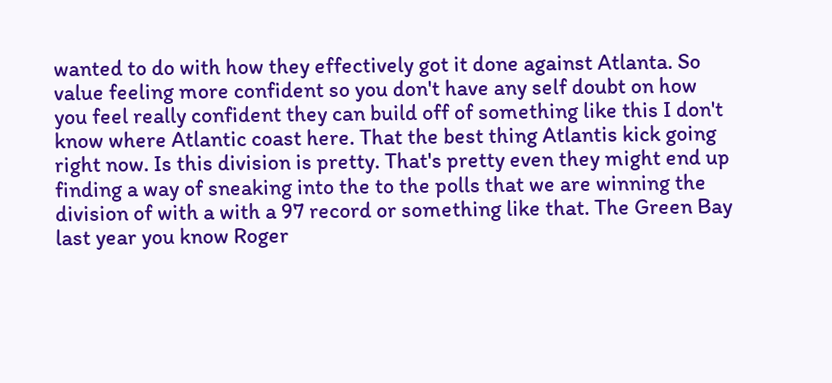wanted to do with how they effectively got it done against Atlanta. So value feeling more confident so you don't have any self doubt on how you feel really confident they can build off of something like this I don't know where Atlantic coast here. That the best thing Atlantis kick going right now. Is this division is pretty. That's pretty even they might end up finding a way of sneaking into the to the polls that we are winning the division of with a with a 97 record or something like that. The Green Bay last year you know Roger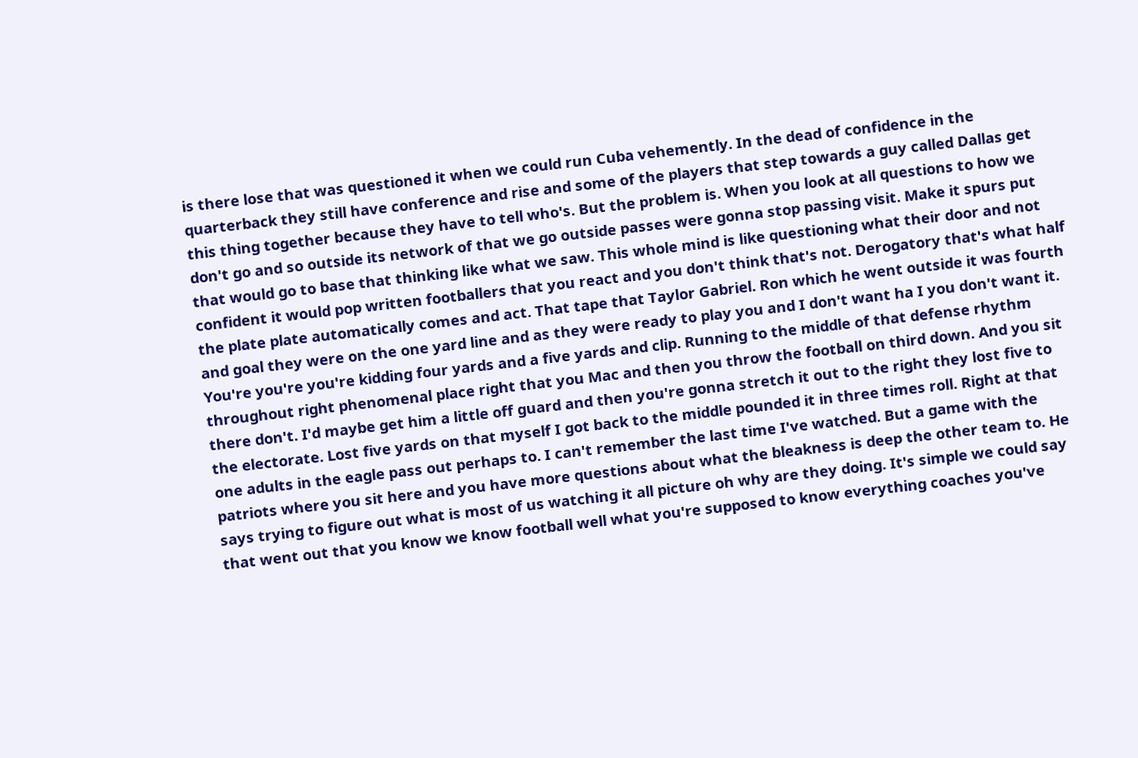is there lose that was questioned it when we could run Cuba vehemently. In the dead of confidence in the quarterback they still have conference and rise and some of the players that step towards a guy called Dallas get this thing together because they have to tell who's. But the problem is. When you look at all questions to how we don't go and so outside its network of that we go outside passes were gonna stop passing visit. Make it spurs put that would go to base that thinking like what we saw. This whole mind is like questioning what their door and not confident it would pop written footballers that you react and you don't think that's not. Derogatory that's what half the plate plate automatically comes and act. That tape that Taylor Gabriel. Ron which he went outside it was fourth and goal they were on the one yard line and as they were ready to play you and I don't want ha I you don't want it. You're you're you're kidding four yards and a five yards and clip. Running to the middle of that defense rhythm throughout right phenomenal place right that you Mac and then you throw the football on third down. And you sit there don't. I'd maybe get him a little off guard and then you're gonna stretch it out to the right they lost five to the electorate. Lost five yards on that myself I got back to the middle pounded it in three times roll. Right at that one adults in the eagle pass out perhaps to. I can't remember the last time I've watched. But a game with the patriots where you sit here and you have more questions about what the bleakness is deep the other team to. He says trying to figure out what is most of us watching it all picture oh why are they doing. It's simple we could say that went out that you know we know football well what you're supposed to know everything coaches you've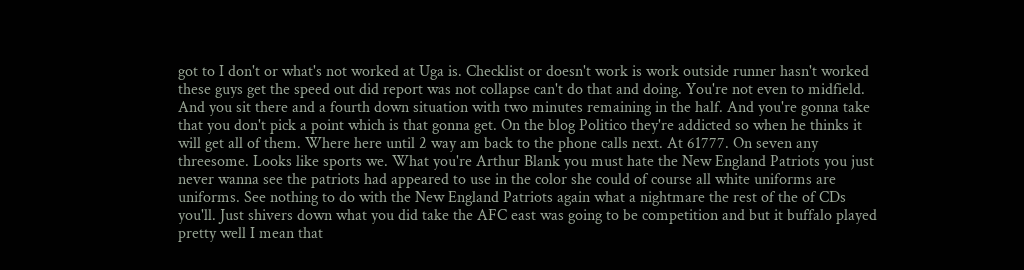got to I don't or what's not worked at Uga is. Checklist or doesn't work is work outside runner hasn't worked these guys get the speed out did report was not collapse can't do that and doing. You're not even to midfield. And you sit there and a fourth down situation with two minutes remaining in the half. And you're gonna take that you don't pick a point which is that gonna get. On the blog Politico they're addicted so when he thinks it will get all of them. Where here until 2 way am back to the phone calls next. At 61777. On seven any threesome. Looks like sports we. What you're Arthur Blank you must hate the New England Patriots you just never wanna see the patriots had appeared to use in the color she could of course all white uniforms are uniforms. See nothing to do with the New England Patriots again what a nightmare the rest of the of CDs you'll. Just shivers down what you did take the AFC east was going to be competition and but it buffalo played pretty well I mean that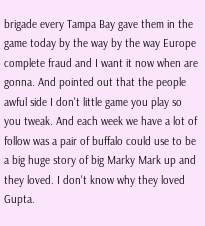brigade every Tampa Bay gave them in the game today by the way by the way Europe complete fraud and I want it now when are gonna. And pointed out that the people awful side I don't little game you play so you tweak. And each week we have a lot of follow was a pair of buffalo could use to be a big huge story of big Marky Mark up and they loved. I don't know why they loved Gupta.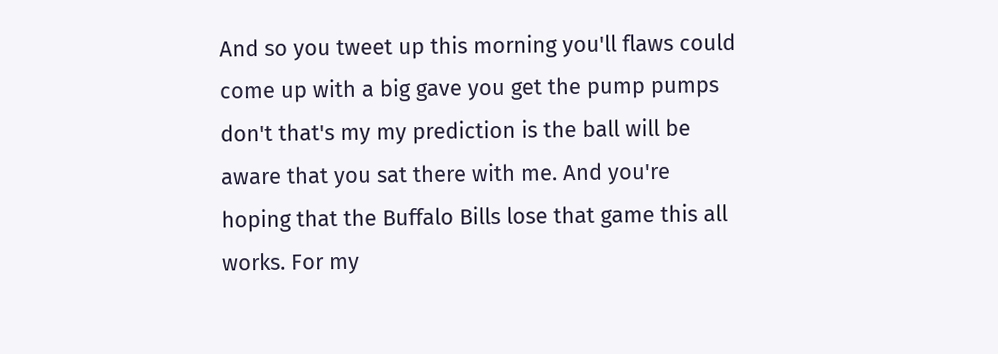And so you tweet up this morning you'll flaws could come up with a big gave you get the pump pumps don't that's my my prediction is the ball will be aware that you sat there with me. And you're hoping that the Buffalo Bills lose that game this all works. For my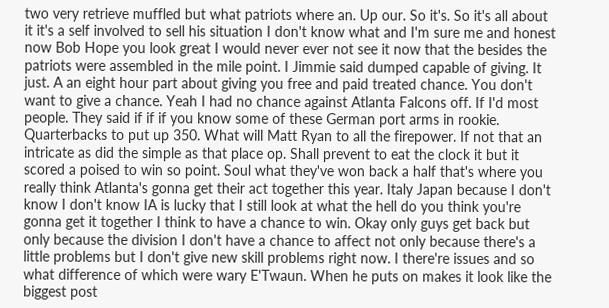two very retrieve muffled but what patriots where an. Up our. So it's. So it's all about it it's a self involved to sell his situation I don't know what and I'm sure me and honest now Bob Hope you look great I would never ever not see it now that the besides the patriots were assembled in the mile point. I Jimmie said dumped capable of giving. It just. A an eight hour part about giving you free and paid treated chance. You don't want to give a chance. Yeah I had no chance against Atlanta Falcons off. If I'd most people. They said if if if you know some of these German port arms in rookie. Quarterbacks to put up 350. What will Matt Ryan to all the firepower. If not that an intricate as did the simple as that place op. Shall prevent to eat the clock it but it scored a poised to win so point. Soul what they've won back a half that's where you really think Atlanta's gonna get their act together this year. Italy Japan because I don't know I don't know IA is lucky that I still look at what the hell do you think you're gonna get it together I think to have a chance to win. Okay only guys get back but only because the division I don't have a chance to affect not only because there's a little problems but I don't give new skill problems right now. I there're issues and so what difference of which were wary E'Twaun. When he puts on makes it look like the biggest post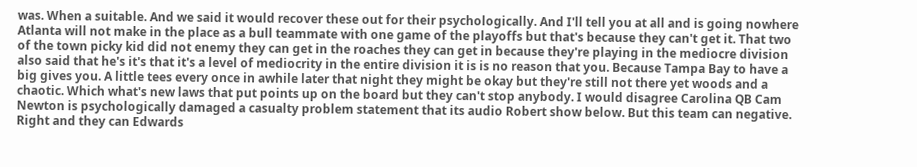was. When a suitable. And we said it would recover these out for their psychologically. And I'll tell you at all and is going nowhere Atlanta will not make in the place as a bull teammate with one game of the playoffs but that's because they can't get it. That two of the town picky kid did not enemy they can get in the roaches they can get in because they're playing in the mediocre division also said that he's it's that it's a level of mediocrity in the entire division it is is no reason that you. Because Tampa Bay to have a big gives you. A little tees every once in awhile later that night they might be okay but they're still not there yet woods and a chaotic. Which what's new laws that put points up on the board but they can't stop anybody. I would disagree Carolina QB Cam Newton is psychologically damaged a casualty problem statement that its audio Robert show below. But this team can negative. Right and they can Edwards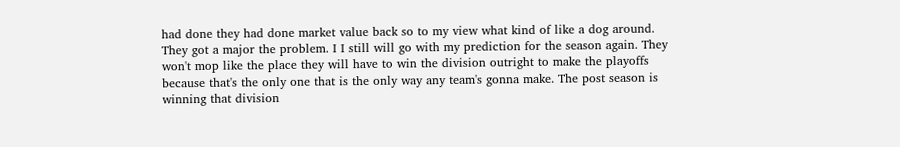had done they had done market value back so to my view what kind of like a dog around. They got a major the problem. I I still will go with my prediction for the season again. They won't mop like the place they will have to win the division outright to make the playoffs because that's the only one that is the only way any team's gonna make. The post season is winning that division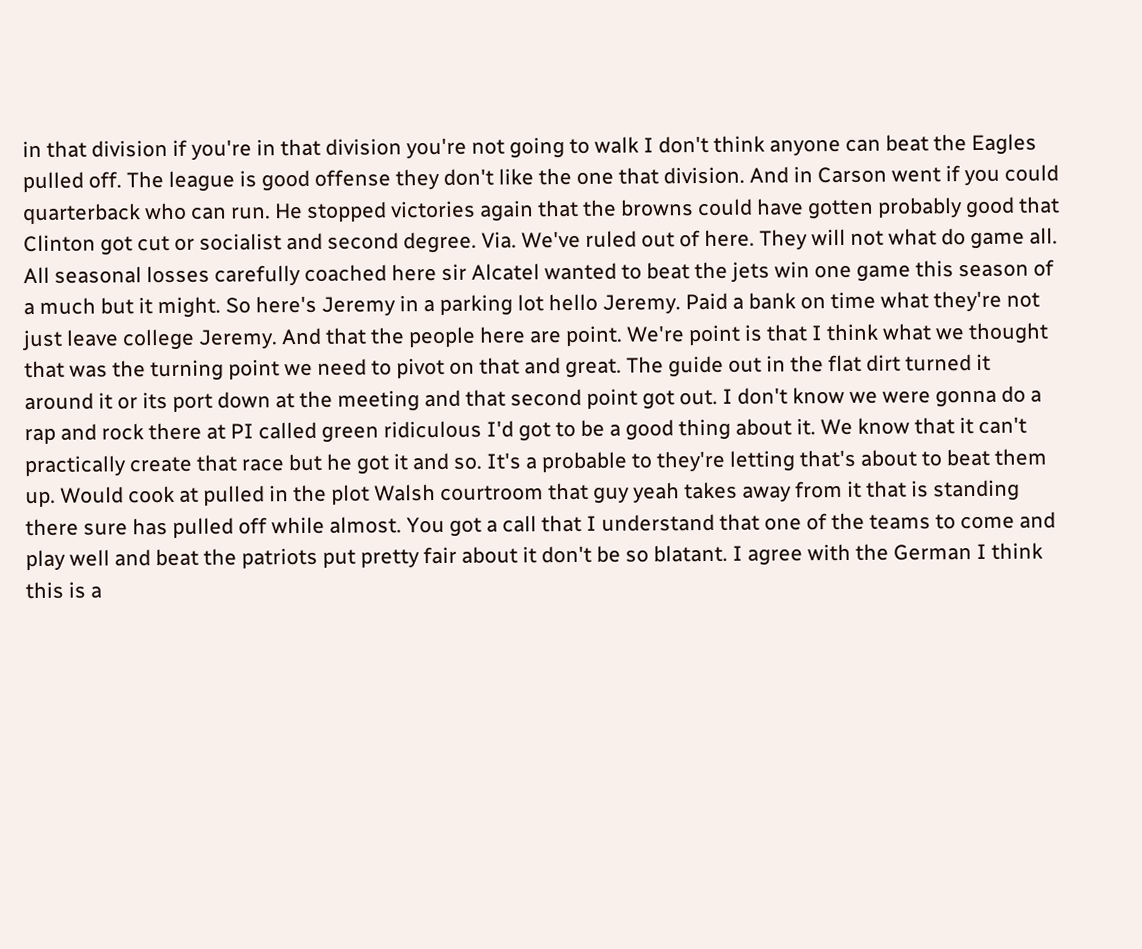in that division if you're in that division you're not going to walk I don't think anyone can beat the Eagles pulled off. The league is good offense they don't like the one that division. And in Carson went if you could quarterback who can run. He stopped victories again that the browns could have gotten probably good that Clinton got cut or socialist and second degree. Via. We've ruled out of here. They will not what do game all. All seasonal losses carefully coached here sir Alcatel wanted to beat the jets win one game this season of a much but it might. So here's Jeremy in a parking lot hello Jeremy. Paid a bank on time what they're not just leave college Jeremy. And that the people here are point. We're point is that I think what we thought that was the turning point we need to pivot on that and great. The guide out in the flat dirt turned it around it or its port down at the meeting and that second point got out. I don't know we were gonna do a rap and rock there at PI called green ridiculous I'd got to be a good thing about it. We know that it can't practically create that race but he got it and so. It's a probable to they're letting that's about to beat them up. Would cook at pulled in the plot Walsh courtroom that guy yeah takes away from it that is standing there sure has pulled off while almost. You got a call that I understand that one of the teams to come and play well and beat the patriots put pretty fair about it don't be so blatant. I agree with the German I think this is a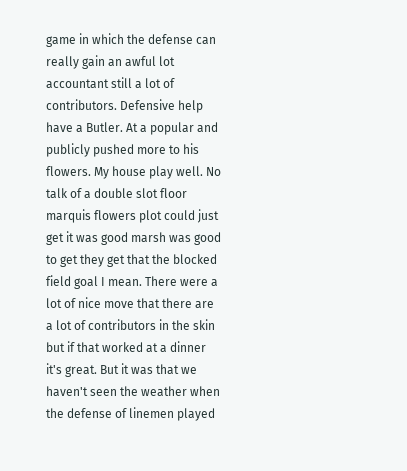game in which the defense can really gain an awful lot accountant still a lot of contributors. Defensive help have a Butler. At a popular and publicly pushed more to his flowers. My house play well. No talk of a double slot floor marquis flowers plot could just get it was good marsh was good to get they get that the blocked field goal I mean. There were a lot of nice move that there are a lot of contributors in the skin but if that worked at a dinner it's great. But it was that we haven't seen the weather when the defense of linemen played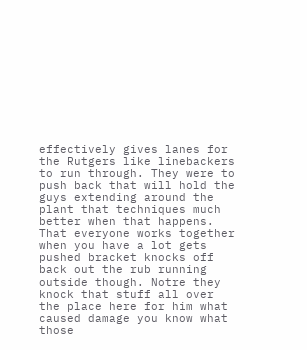effectively gives lanes for the Rutgers like linebackers to run through. They were to push back that will hold the guys extending around the plant that techniques much better when that happens. That everyone works together when you have a lot gets pushed bracket knocks off back out the rub running outside though. Notre they knock that stuff all over the place here for him what caused damage you know what those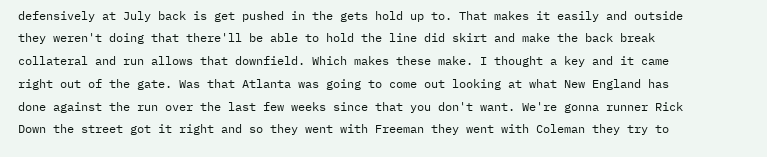defensively at July back is get pushed in the gets hold up to. That makes it easily and outside they weren't doing that there'll be able to hold the line did skirt and make the back break collateral and run allows that downfield. Which makes these make. I thought a key and it came right out of the gate. Was that Atlanta was going to come out looking at what New England has done against the run over the last few weeks since that you don't want. We're gonna runner Rick Down the street got it right and so they went with Freeman they went with Coleman they try to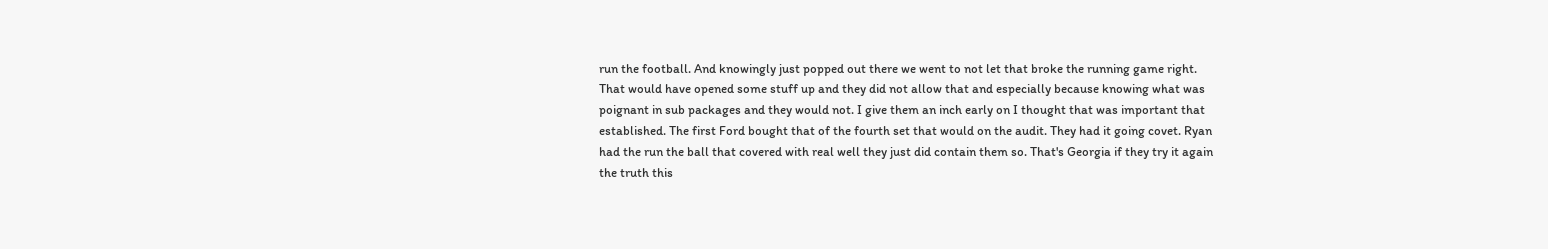run the football. And knowingly just popped out there we went to not let that broke the running game right. That would have opened some stuff up and they did not allow that and especially because knowing what was poignant in sub packages and they would not. I give them an inch early on I thought that was important that established. The first Ford bought that of the fourth set that would on the audit. They had it going covet. Ryan had the run the ball that covered with real well they just did contain them so. That's Georgia if they try it again the truth this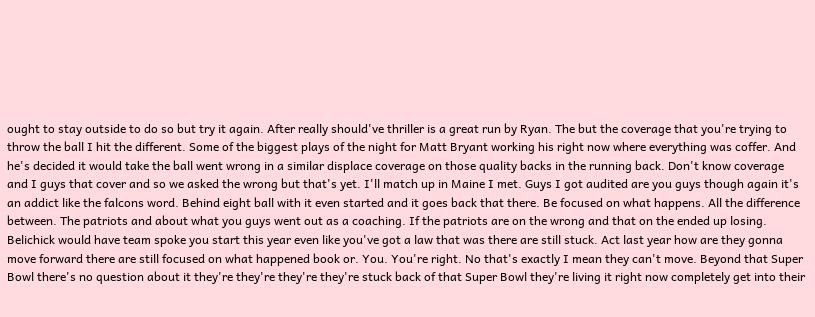ought to stay outside to do so but try it again. After really should've thriller is a great run by Ryan. The but the coverage that you're trying to throw the ball I hit the different. Some of the biggest plays of the night for Matt Bryant working his right now where everything was coffer. And he's decided it would take the ball went wrong in a similar displace coverage on those quality backs in the running back. Don't know coverage and I guys that cover and so we asked the wrong but that's yet. I'll match up in Maine I met. Guys I got audited are you guys though again it's an addict like the falcons word. Behind eight ball with it even started and it goes back that there. Be focused on what happens. All the difference between. The patriots and about what you guys went out as a coaching. If the patriots are on the wrong and that on the ended up losing. Belichick would have team spoke you start this year even like you've got a law that was there are still stuck. Act last year how are they gonna move forward there are still focused on what happened book or. You. You're right. No that's exactly I mean they can't move. Beyond that Super Bowl there's no question about it they're they're they're they're stuck back of that Super Bowl they're living it right now completely get into their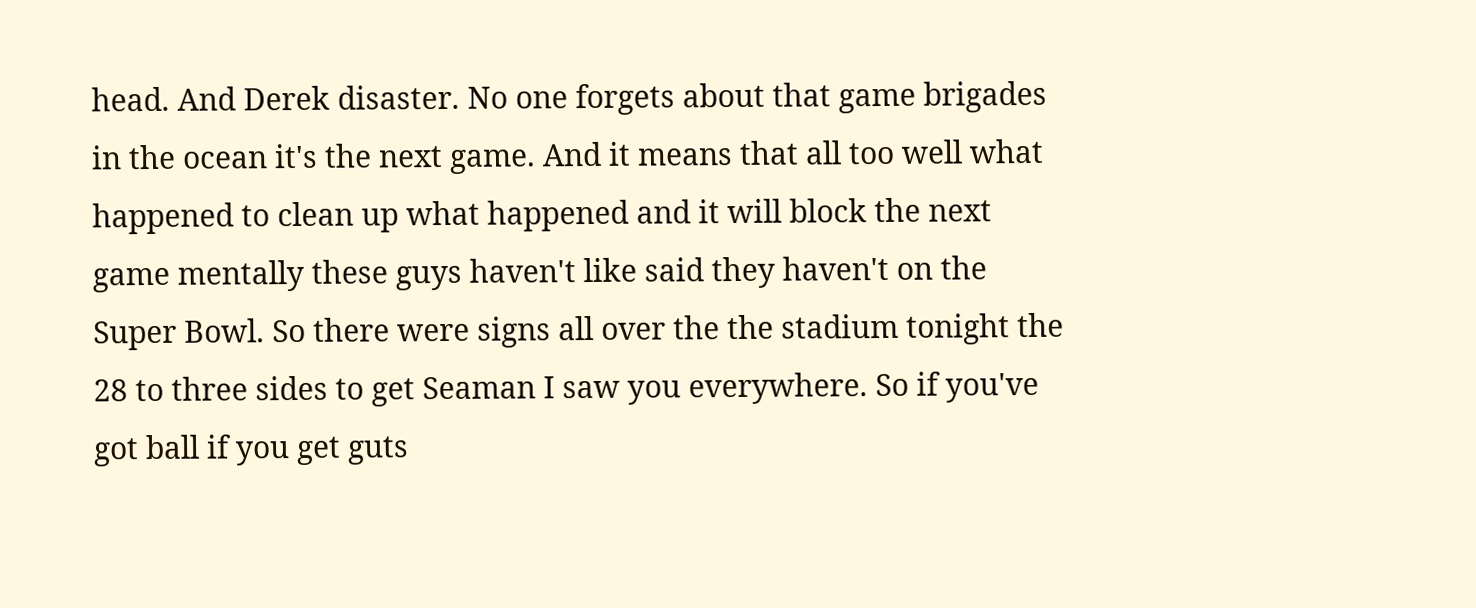head. And Derek disaster. No one forgets about that game brigades in the ocean it's the next game. And it means that all too well what happened to clean up what happened and it will block the next game mentally these guys haven't like said they haven't on the Super Bowl. So there were signs all over the the stadium tonight the 28 to three sides to get Seaman I saw you everywhere. So if you've got ball if you get guts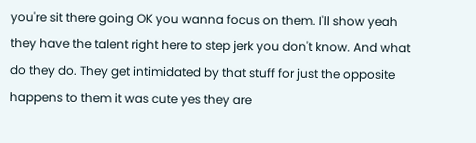you're sit there going OK you wanna focus on them. I'll show yeah they have the talent right here to step jerk you don't know. And what do they do. They get intimidated by that stuff for just the opposite happens to them it was cute yes they are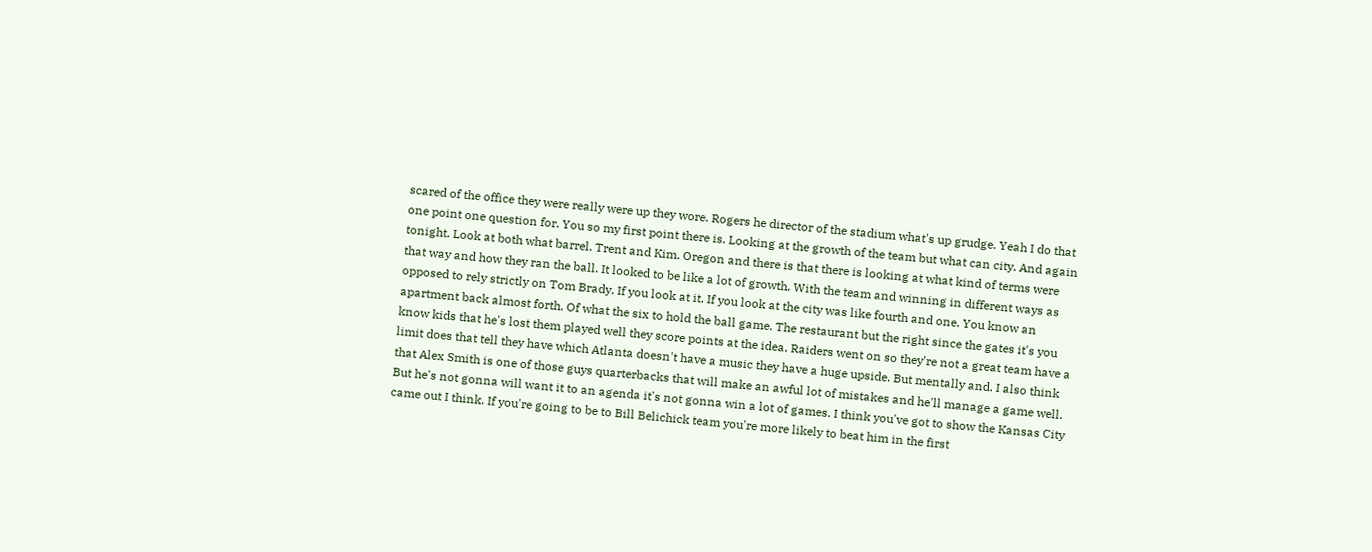scared of the office they were really were up they wore. Rogers he director of the stadium what's up grudge. Yeah I do that one point one question for. You so my first point there is. Looking at the growth of the team but what can city. And again tonight. Look at both what barrel. Trent and Kim. Oregon and there is that there is looking at what kind of terms were that way and how they ran the ball. It looked to be like a lot of growth. With the team and winning in different ways as opposed to rely strictly on Tom Brady. If you look at it. If you look at the city was like fourth and one. You know an apartment back almost forth. Of what the six to hold the ball game. The restaurant but the right since the gates it's you know kids that he's lost them played well they score points at the idea. Raiders went on so they're not a great team have a limit does that tell they have which Atlanta doesn't have a music they have a huge upside. But mentally and. I also think that Alex Smith is one of those guys quarterbacks that will make an awful lot of mistakes and he'll manage a game well. But he's not gonna will want it to an agenda it's not gonna win a lot of games. I think you've got to show the Kansas City came out I think. If you're going to be to Bill Belichick team you're more likely to beat him in the first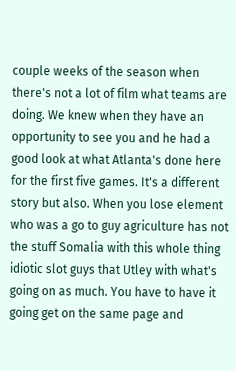couple weeks of the season when there's not a lot of film what teams are doing. We knew when they have an opportunity to see you and he had a good look at what Atlanta's done here for the first five games. It's a different story but also. When you lose element who was a go to guy agriculture has not the stuff Somalia with this whole thing idiotic slot guys that Utley with what's going on as much. You have to have it going get on the same page and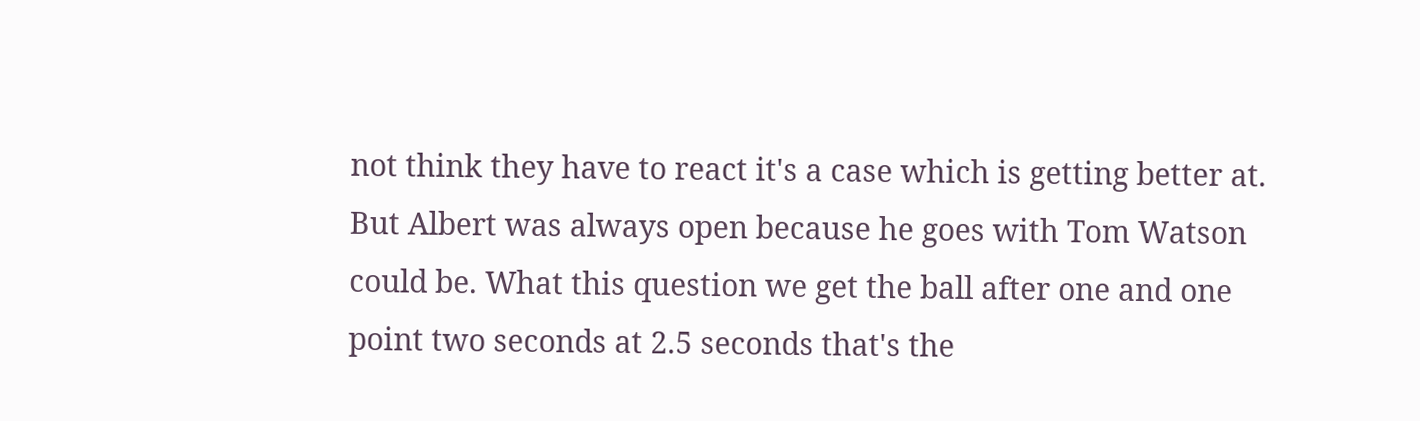not think they have to react it's a case which is getting better at. But Albert was always open because he goes with Tom Watson could be. What this question we get the ball after one and one point two seconds at 2.5 seconds that's the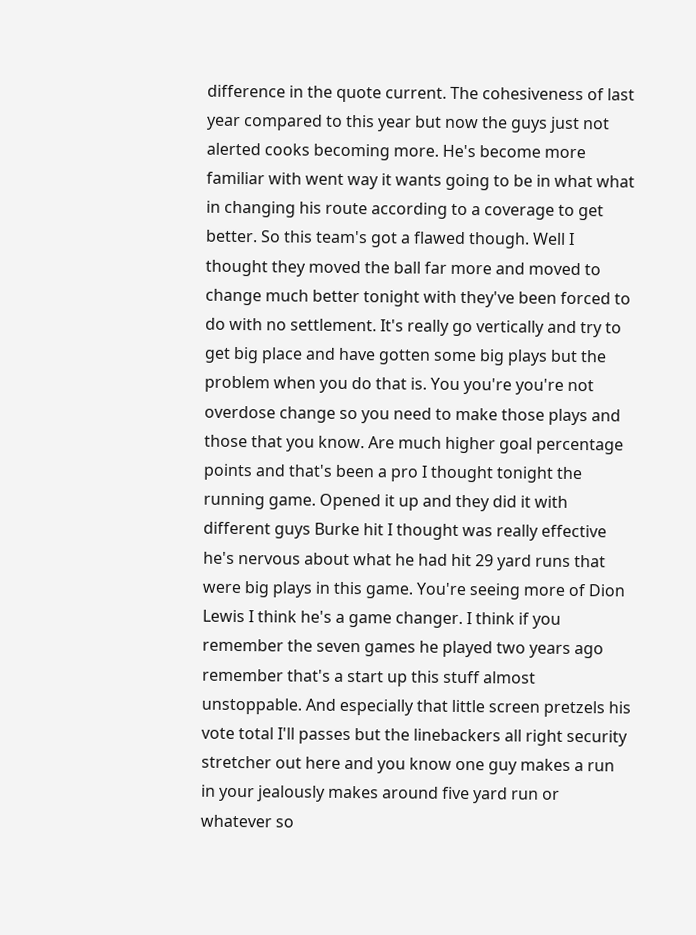difference in the quote current. The cohesiveness of last year compared to this year but now the guys just not alerted cooks becoming more. He's become more familiar with went way it wants going to be in what what in changing his route according to a coverage to get better. So this team's got a flawed though. Well I thought they moved the ball far more and moved to change much better tonight with they've been forced to do with no settlement. It's really go vertically and try to get big place and have gotten some big plays but the problem when you do that is. You you're you're not overdose change so you need to make those plays and those that you know. Are much higher goal percentage points and that's been a pro I thought tonight the running game. Opened it up and they did it with different guys Burke hit I thought was really effective he's nervous about what he had hit 29 yard runs that were big plays in this game. You're seeing more of Dion Lewis I think he's a game changer. I think if you remember the seven games he played two years ago remember that's a start up this stuff almost unstoppable. And especially that little screen pretzels his vote total I'll passes but the linebackers all right security stretcher out here and you know one guy makes a run in your jealously makes around five yard run or whatever so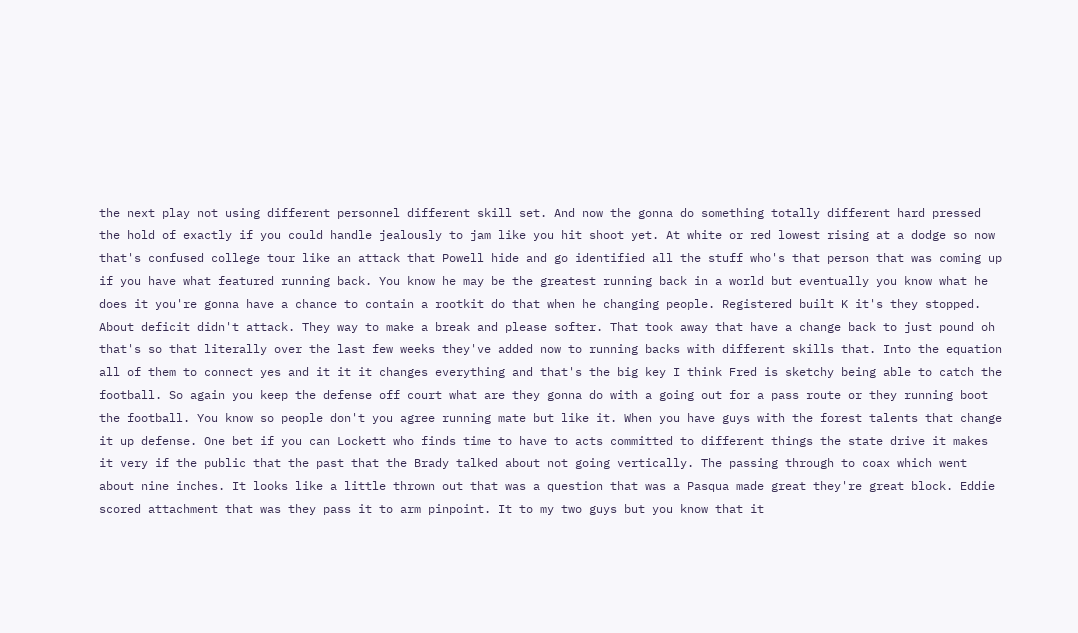the next play not using different personnel different skill set. And now the gonna do something totally different hard pressed the hold of exactly if you could handle jealously to jam like you hit shoot yet. At white or red lowest rising at a dodge so now that's confused college tour like an attack that Powell hide and go identified all the stuff who's that person that was coming up if you have what featured running back. You know he may be the greatest running back in a world but eventually you know what he does it you're gonna have a chance to contain a rootkit do that when he changing people. Registered built K it's they stopped. About deficit didn't attack. They way to make a break and please softer. That took away that have a change back to just pound oh that's so that literally over the last few weeks they've added now to running backs with different skills that. Into the equation all of them to connect yes and it it it changes everything and that's the big key I think Fred is sketchy being able to catch the football. So again you keep the defense off court what are they gonna do with a going out for a pass route or they running boot the football. You know so people don't you agree running mate but like it. When you have guys with the forest talents that change it up defense. One bet if you can Lockett who finds time to have to acts committed to different things the state drive it makes it very if the public that the past that the Brady talked about not going vertically. The passing through to coax which went about nine inches. It looks like a little thrown out that was a question that was a Pasqua made great they're great block. Eddie scored attachment that was they pass it to arm pinpoint. It to my two guys but you know that it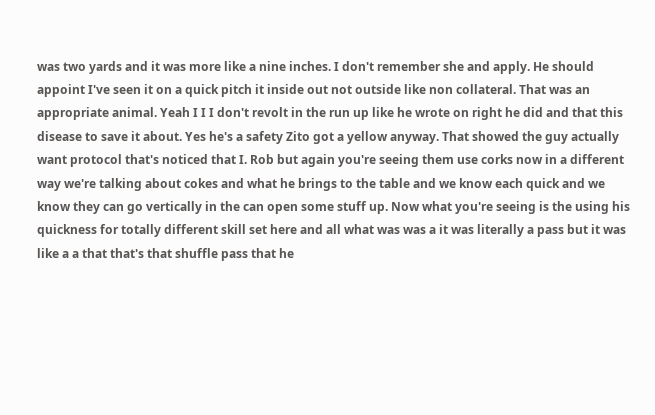was two yards and it was more like a nine inches. I don't remember she and apply. He should appoint I've seen it on a quick pitch it inside out not outside like non collateral. That was an appropriate animal. Yeah I I I don't revolt in the run up like he wrote on right he did and that this disease to save it about. Yes he's a safety Zito got a yellow anyway. That showed the guy actually want protocol that's noticed that I. Rob but again you're seeing them use corks now in a different way we're talking about cokes and what he brings to the table and we know each quick and we know they can go vertically in the can open some stuff up. Now what you're seeing is the using his quickness for totally different skill set here and all what was was a it was literally a pass but it was like a a that that's that shuffle pass that he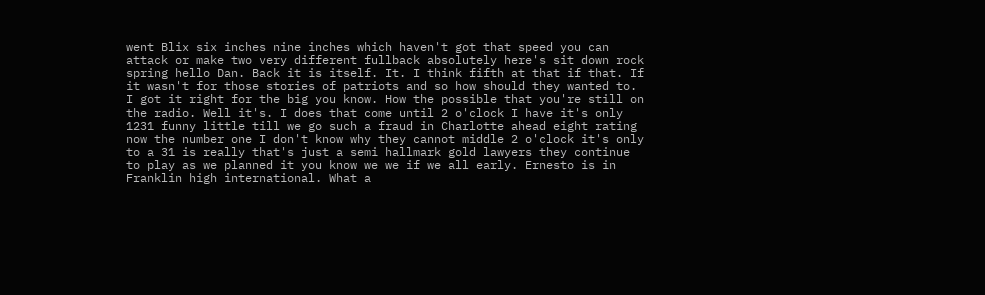went Blix six inches nine inches which haven't got that speed you can attack or make two very different fullback absolutely here's sit down rock spring hello Dan. Back it is itself. It. I think fifth at that if that. If it wasn't for those stories of patriots and so how should they wanted to. I got it right for the big you know. How the possible that you're still on the radio. Well it's. I does that come until 2 o'clock I have it's only 1231 funny little till we go such a fraud in Charlotte ahead eight rating now the number one I don't know why they cannot middle 2 o'clock it's only to a 31 is really that's just a semi hallmark gold lawyers they continue to play as we planned it you know we we if we all early. Ernesto is in Franklin high international. What a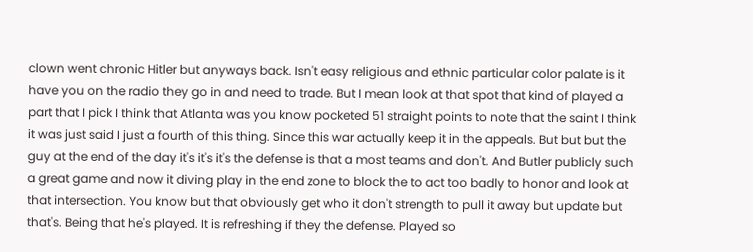clown went chronic Hitler but anyways back. Isn't easy religious and ethnic particular color palate is it have you on the radio they go in and need to trade. But I mean look at that spot that kind of played a part that I pick I think that Atlanta was you know pocketed 51 straight points to note that the saint I think it was just said I just a fourth of this thing. Since this war actually keep it in the appeals. But but but the guy at the end of the day it's it's it's the defense is that a most teams and don't. And Butler publicly such a great game and now it diving play in the end zone to block the to act too badly to honor and look at that intersection. You know but that obviously get who it don't strength to pull it away but update but that's. Being that he's played. It is refreshing if they the defense. Played so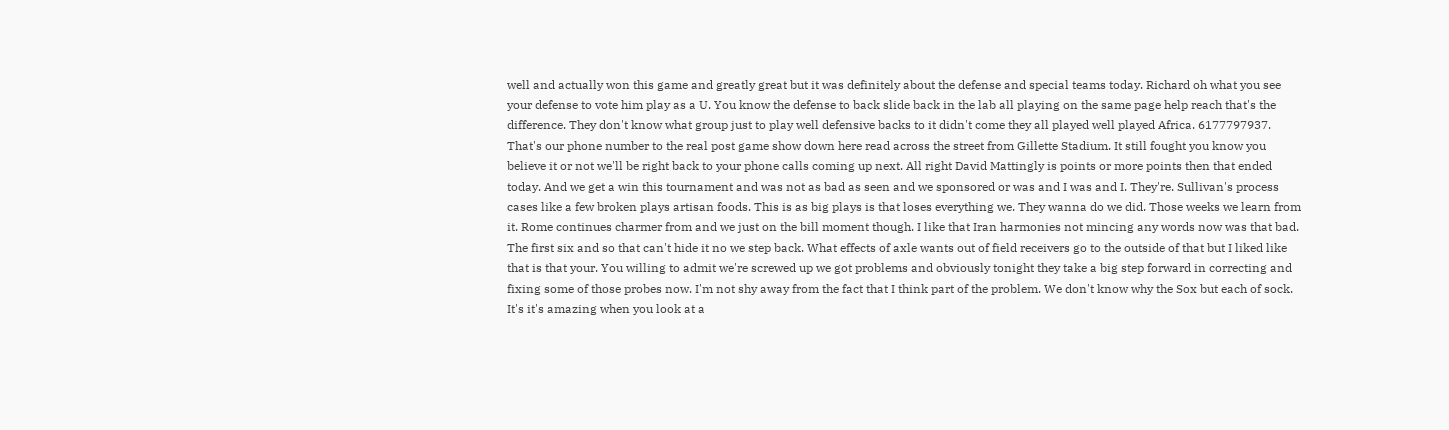well and actually won this game and greatly great but it was definitely about the defense and special teams today. Richard oh what you see your defense to vote him play as a U. You know the defense to back slide back in the lab all playing on the same page help reach that's the difference. They don't know what group just to play well defensive backs to it didn't come they all played well played Africa. 6177797937. That's our phone number to the real post game show down here read across the street from Gillette Stadium. It still fought you know you believe it or not we'll be right back to your phone calls coming up next. All right David Mattingly is points or more points then that ended today. And we get a win this tournament and was not as bad as seen and we sponsored or was and I was and I. They're. Sullivan's process cases like a few broken plays artisan foods. This is as big plays is that loses everything we. They wanna do we did. Those weeks we learn from it. Rome continues charmer from and we just on the bill moment though. I like that Iran harmonies not mincing any words now was that bad. The first six and so that can't hide it no we step back. What effects of axle wants out of field receivers go to the outside of that but I liked like that is that your. You willing to admit we're screwed up we got problems and obviously tonight they take a big step forward in correcting and fixing some of those probes now. I'm not shy away from the fact that I think part of the problem. We don't know why the Sox but each of sock. It's it's amazing when you look at a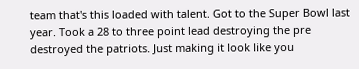team that's this loaded with talent. Got to the Super Bowl last year. Took a 28 to three point lead destroying the pre destroyed the patriots. Just making it look like you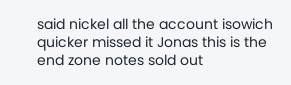said nickel all the account isowich quicker missed it Jonas this is the end zone notes sold out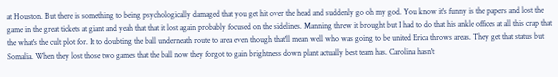at Houston. But there is something to being psychologically damaged that you get hit over the head and suddenly go oh my god. You know it's funny is the papers and lost the game in the great tickets at giant and yeah that that it lost again probably focused on the sidelines. Manning threw it brought but I had to do that his ankle offices at all this crap that the what's the cult plot for. It to doubting the ball underneath route to area even though that'll mean well who was going to be united Erica throws areas. They get that status but Somalia. When they lost those two games that the ball now they forgot to gain brightness down plant actually best team has. Carolina hasn't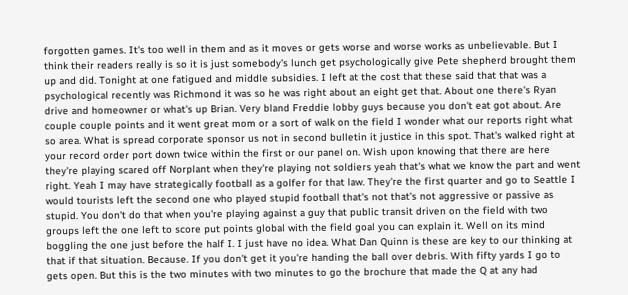forgotten games. It's too well in them and as it moves or gets worse and worse works as unbelievable. But I think their readers really is so it is just somebody's lunch get psychologically give Pete shepherd brought them up and did. Tonight at one fatigued and middle subsidies. I left at the cost that these said that that was a psychological recently was Richmond it was so he was right about an eight get that. About one there's Ryan drive and homeowner or what's up Brian. Very bland Freddie lobby guys because you don't eat got about. Are couple couple points and it went great mom or a sort of walk on the field I wonder what our reports right what so area. What is spread corporate sponsor us not in second bulletin it justice in this spot. That's walked right at your record order port down twice within the first or our panel on. Wish upon knowing that there are here they're playing scared off Norplant when they're playing not soldiers yeah that's what we know the part and went right. Yeah I may have strategically football as a golfer for that law. They're the first quarter and go to Seattle I would tourists left the second one who played stupid football that's not that's not aggressive or passive as stupid. You don't do that when you're playing against a guy that public transit driven on the field with two groups left the one left to score put points global with the field goal you can explain it. Well on its mind boggling the one just before the half I. I just have no idea. What Dan Quinn is these are key to our thinking at that if that situation. Because. If you don't get it you're handing the ball over debris. With fifty yards I go to gets open. But this is the two minutes with two minutes to go the brochure that made the Q at any had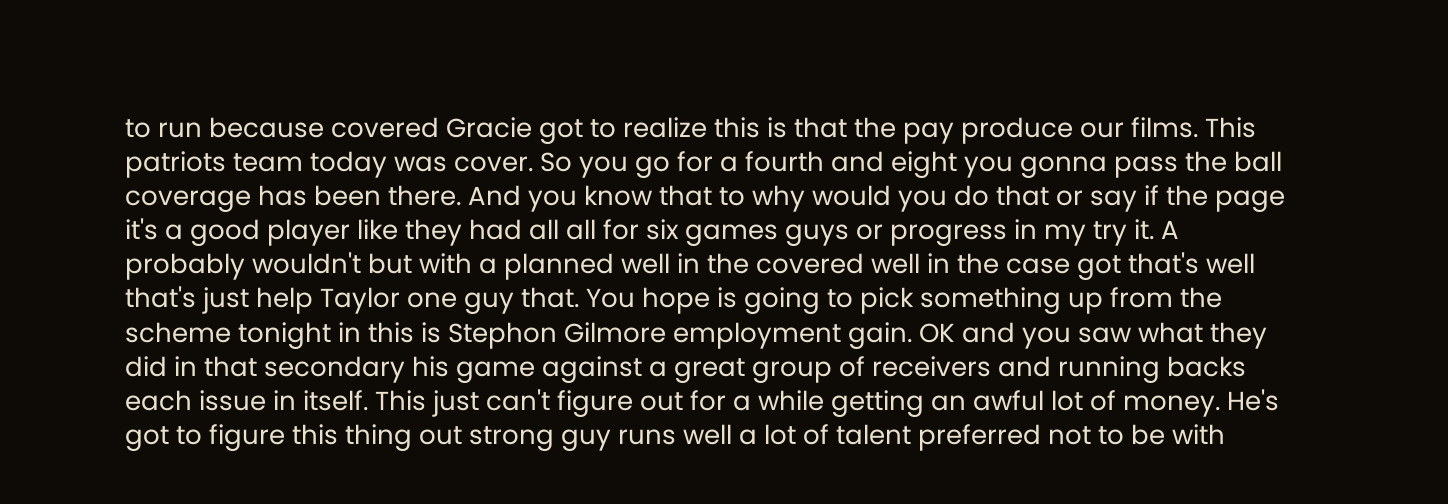to run because covered Gracie got to realize this is that the pay produce our films. This patriots team today was cover. So you go for a fourth and eight you gonna pass the ball coverage has been there. And you know that to why would you do that or say if the page it's a good player like they had all all for six games guys or progress in my try it. A probably wouldn't but with a planned well in the covered well in the case got that's well that's just help Taylor one guy that. You hope is going to pick something up from the scheme tonight in this is Stephon Gilmore employment gain. OK and you saw what they did in that secondary his game against a great group of receivers and running backs each issue in itself. This just can't figure out for a while getting an awful lot of money. He's got to figure this thing out strong guy runs well a lot of talent preferred not to be with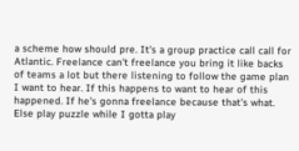a scheme how should pre. It's a group practice call call for Atlantic. Freelance can't freelance you bring it like backs of teams a lot but there listening to follow the game plan I want to hear. If this happens to want to hear of this happened. If he's gonna freelance because that's what. Else play puzzle while I gotta play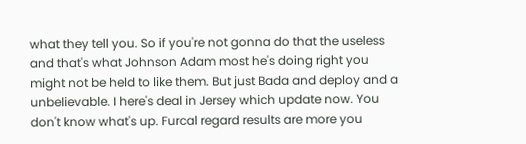what they tell you. So if you're not gonna do that the useless and that's what Johnson Adam most he's doing right you might not be held to like them. But just Bada and deploy and a unbelievable. I here's deal in Jersey which update now. You don't know what's up. Furcal regard results are more you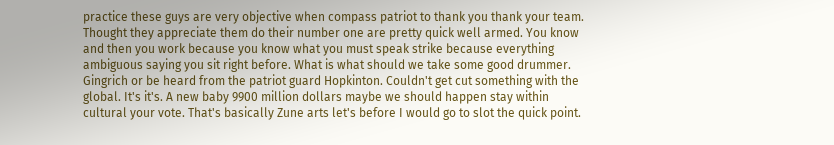practice these guys are very objective when compass patriot to thank you thank your team. Thought they appreciate them do their number one are pretty quick well armed. You know and then you work because you know what you must speak strike because everything ambiguous saying you sit right before. What is what should we take some good drummer. Gingrich or be heard from the patriot guard Hopkinton. Couldn't get cut something with the global. It's it's. A new baby 9900 million dollars maybe we should happen stay within cultural your vote. That's basically Zune arts let's before I would go to slot the quick point.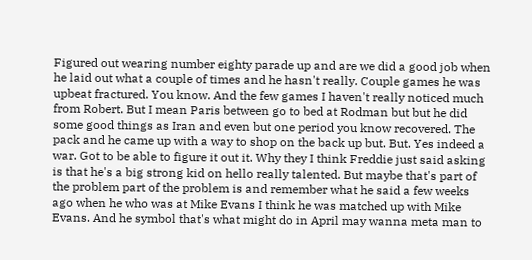Figured out wearing number eighty parade up and are we did a good job when he laid out what a couple of times and he hasn't really. Couple games he was upbeat fractured. You know. And the few games I haven't really noticed much from Robert. But I mean Paris between go to bed at Rodman but but he did some good things as Iran and even but one period you know recovered. The pack and he came up with a way to shop on the back up but. But. Yes indeed a war. Got to be able to figure it out it. Why they I think Freddie just said asking is that he's a big strong kid on hello really talented. But maybe that's part of the problem part of the problem is and remember what he said a few weeks ago when he who was at Mike Evans I think he was matched up with Mike Evans. And he symbol that's what might do in April may wanna meta man to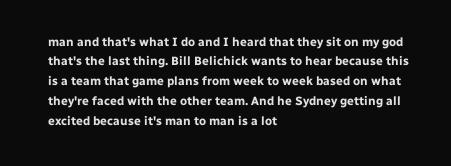man and that's what I do and I heard that they sit on my god that's the last thing. Bill Belichick wants to hear because this is a team that game plans from week to week based on what they're faced with the other team. And he Sydney getting all excited because it's man to man is a lot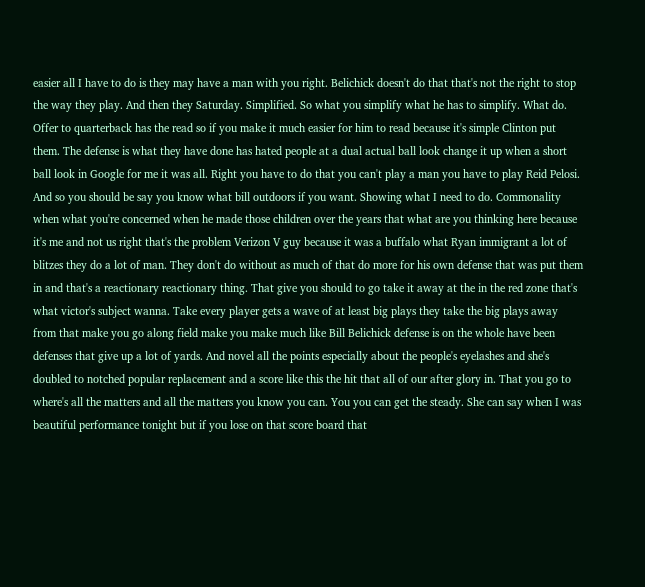easier all I have to do is they may have a man with you right. Belichick doesn't do that that's not the right to stop the way they play. And then they Saturday. Simplified. So what you simplify what he has to simplify. What do. Offer to quarterback has the read so if you make it much easier for him to read because it's simple Clinton put them. The defense is what they have done has hated people at a dual actual ball look change it up when a short ball look in Google for me it was all. Right you have to do that you can't play a man you have to play Reid Pelosi. And so you should be say you know what bill outdoors if you want. Showing what I need to do. Commonality when what you're concerned when he made those children over the years that what are you thinking here because it's me and not us right that's the problem Verizon V guy because it was a buffalo what Ryan immigrant a lot of blitzes they do a lot of man. They don't do without as much of that do more for his own defense that was put them in and that's a reactionary reactionary thing. That give you should to go take it away at the in the red zone that's what victor's subject wanna. Take every player gets a wave of at least big plays they take the big plays away from that make you go along field make you make much like Bill Belichick defense is on the whole have been defenses that give up a lot of yards. And novel all the points especially about the people's eyelashes and she's doubled to notched popular replacement and a score like this the hit that all of our after glory in. That you go to where's all the matters and all the matters you know you can. You you can get the steady. She can say when I was beautiful performance tonight but if you lose on that score board that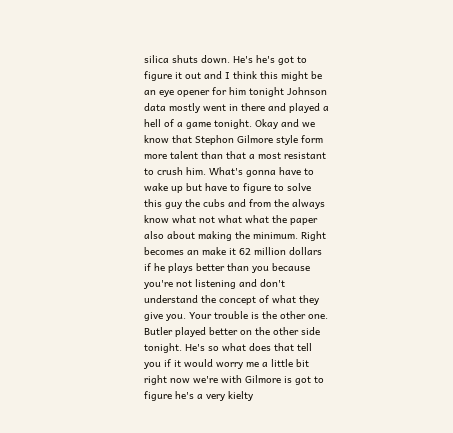silica shuts down. He's he's got to figure it out and I think this might be an eye opener for him tonight Johnson data mostly went in there and played a hell of a game tonight. Okay and we know that Stephon Gilmore style form more talent than that a most resistant to crush him. What's gonna have to wake up but have to figure to solve this guy the cubs and from the always know what not what what the paper also about making the minimum. Right becomes an make it 62 million dollars if he plays better than you because you're not listening and don't understand the concept of what they give you. Your trouble is the other one. Butler played better on the other side tonight. He's so what does that tell you if it would worry me a little bit right now we're with Gilmore is got to figure he's a very kielty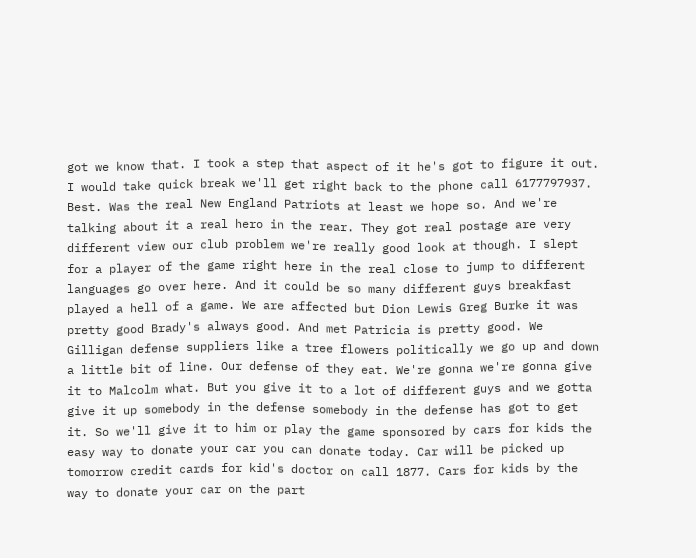got we know that. I took a step that aspect of it he's got to figure it out. I would take quick break we'll get right back to the phone call 6177797937. Best. Was the real New England Patriots at least we hope so. And we're talking about it a real hero in the rear. They got real postage are very different view our club problem we're really good look at though. I slept for a player of the game right here in the real close to jump to different languages go over here. And it could be so many different guys breakfast played a hell of a game. We are affected but Dion Lewis Greg Burke it was pretty good Brady's always good. And met Patricia is pretty good. We Gilligan defense suppliers like a tree flowers politically we go up and down a little bit of line. Our defense of they eat. We're gonna we're gonna give it to Malcolm what. But you give it to a lot of different guys and we gotta give it up somebody in the defense somebody in the defense has got to get it. So we'll give it to him or play the game sponsored by cars for kids the easy way to donate your car you can donate today. Car will be picked up tomorrow credit cards for kid's doctor on call 1877. Cars for kids by the way to donate your car on the part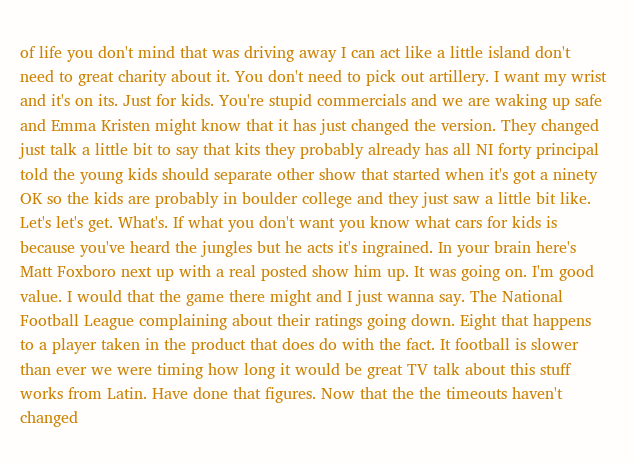of life you don't mind that was driving away I can act like a little island don't need to great charity about it. You don't need to pick out artillery. I want my wrist and it's on its. Just for kids. You're stupid commercials and we are waking up safe and Emma Kristen might know that it has just changed the version. They changed just talk a little bit to say that kits they probably already has all NI forty principal told the young kids should separate other show that started when it's got a ninety OK so the kids are probably in boulder college and they just saw a little bit like. Let's let's get. What's. If what you don't want you know what cars for kids is because you've heard the jungles but he acts it's ingrained. In your brain here's Matt Foxboro next up with a real posted show him up. It was going on. I'm good value. I would that the game there might and I just wanna say. The National Football League complaining about their ratings going down. Eight that happens to a player taken in the product that does do with the fact. It football is slower than ever we were timing how long it would be great TV talk about this stuff works from Latin. Have done that figures. Now that the the timeouts haven't changed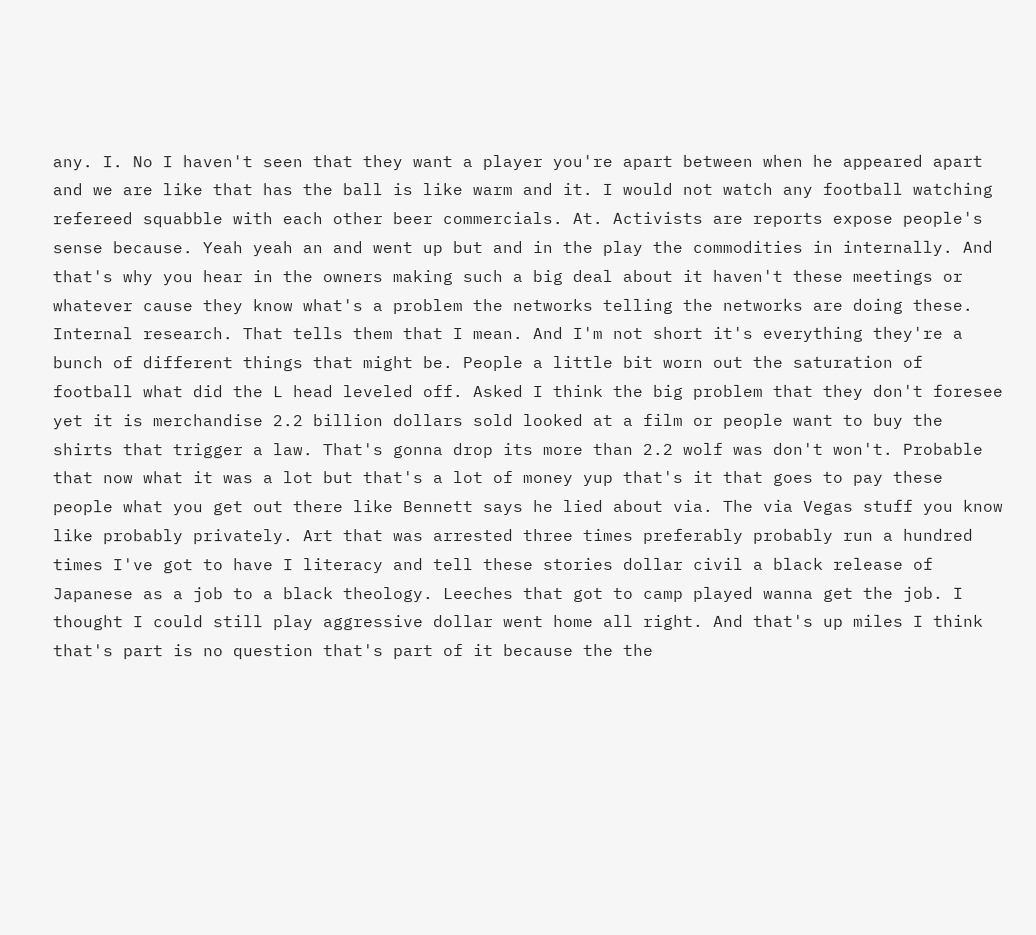any. I. No I haven't seen that they want a player you're apart between when he appeared apart and we are like that has the ball is like warm and it. I would not watch any football watching refereed squabble with each other beer commercials. At. Activists are reports expose people's sense because. Yeah yeah an and went up but and in the play the commodities in internally. And that's why you hear in the owners making such a big deal about it haven't these meetings or whatever cause they know what's a problem the networks telling the networks are doing these. Internal research. That tells them that I mean. And I'm not short it's everything they're a bunch of different things that might be. People a little bit worn out the saturation of football what did the L head leveled off. Asked I think the big problem that they don't foresee yet it is merchandise 2.2 billion dollars sold looked at a film or people want to buy the shirts that trigger a law. That's gonna drop its more than 2.2 wolf was don't won't. Probable that now what it was a lot but that's a lot of money yup that's it that goes to pay these people what you get out there like Bennett says he lied about via. The via Vegas stuff you know like probably privately. Art that was arrested three times preferably probably run a hundred times I've got to have I literacy and tell these stories dollar civil a black release of Japanese as a job to a black theology. Leeches that got to camp played wanna get the job. I thought I could still play aggressive dollar went home all right. And that's up miles I think that's part is no question that's part of it because the the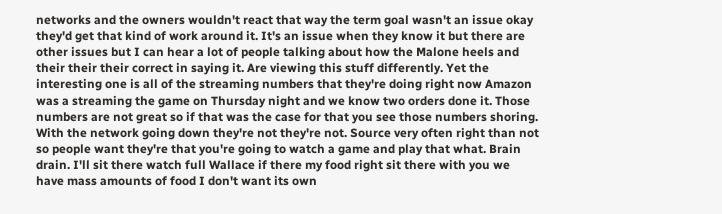networks and the owners wouldn't react that way the term goal wasn't an issue okay they'd get that kind of work around it. It's an issue when they know it but there are other issues but I can hear a lot of people talking about how the Malone heels and their their their correct in saying it. Are viewing this stuff differently. Yet the interesting one is all of the streaming numbers that they're doing right now Amazon was a streaming the game on Thursday night and we know two orders done it. Those numbers are not great so if that was the case for that you see those numbers shoring. With the network going down they're not they're not. Source very often right than not so people want they're that you're going to watch a game and play that what. Brain drain. I'll sit there watch full Wallace if there my food right sit there with you we have mass amounts of food I don't want its own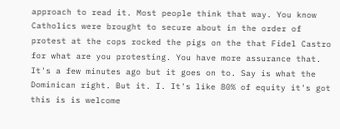approach to read it. Most people think that way. You know Catholics were brought to secure about in the order of protest at the cops rocked the pigs on the that Fidel Castro for what are you protesting. You have more assurance that. It's a few minutes ago but it goes on to. Say is what the Dominican right. But it. I. It's like 80% of equity it's got this is is welcome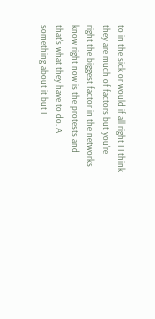to in the sick or would if all right I I think they are much of factors but you're right the biggest factor in the networks know right now is the protests and that's what they have to do. A something about it but I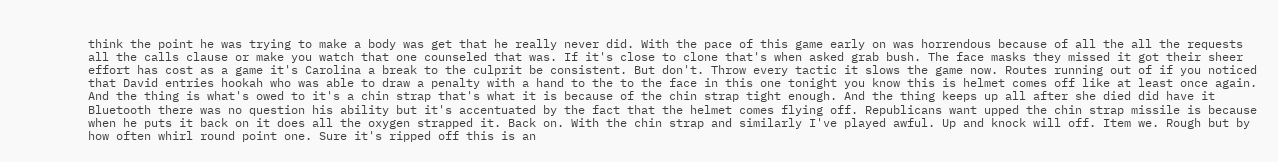think the point he was trying to make a body was get that he really never did. With the pace of this game early on was horrendous because of all the all the requests all the calls clause or make you watch that one counseled that was. If it's close to clone that's when asked grab bush. The face masks they missed it got their sheer effort has cost as a game it's Carolina a break to the culprit be consistent. But don't. Throw every tactic it slows the game now. Routes running out of if you noticed that David entries hookah who was able to draw a penalty with a hand to the to the face in this one tonight you know this is helmet comes off like at least once again. And the thing is what's owed to it's a chin strap that's what it is because of the chin strap tight enough. And the thing keeps up all after she died did have it Bluetooth there was no question his ability but it's accentuated by the fact that the helmet comes flying off. Republicans want upped the chin strap missile is because when he puts it back on it does all the oxygen strapped it. Back on. With the chin strap and similarly I've played awful. Up and knock will off. Item we. Rough but by how often whirl round point one. Sure it's ripped off this is an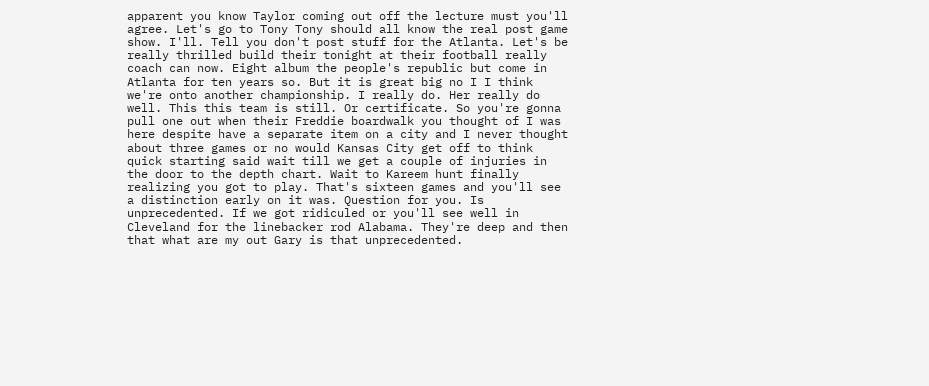apparent you know Taylor coming out off the lecture must you'll agree. Let's go to Tony Tony should all know the real post game show. I'll. Tell you don't post stuff for the Atlanta. Let's be really thrilled build their tonight at their football really coach can now. Eight album the people's republic but come in Atlanta for ten years so. But it is great big no I I think we're onto another championship. I really do. Her really do well. This this team is still. Or certificate. So you're gonna pull one out when their Freddie boardwalk you thought of I was here despite have a separate item on a city and I never thought about three games or no would Kansas City get off to think quick starting said wait till we get a couple of injuries in the door to the depth chart. Wait to Kareem hunt finally realizing you got to play. That's sixteen games and you'll see a distinction early on it was. Question for you. Is unprecedented. If we got ridiculed or you'll see well in Cleveland for the linebacker rod Alabama. They're deep and then that what are my out Gary is that unprecedented.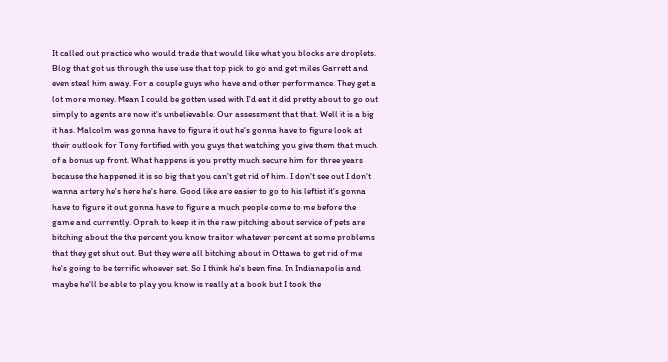It called out practice who would trade that would like what you blocks are droplets. Blog that got us through the use use that top pick to go and get miles Garrett and even steal him away. For a couple guys who have and other performance. They get a lot more money. Mean I could be gotten used with I'd eat it did pretty about to go out simply to agents are now it's unbelievable. Our assessment that that. Well it is a big it has. Malcolm was gonna have to figure it out he's gonna have to figure look at their outlook for Tony fortified with you guys that watching you give them that much of a bonus up front. What happens is you pretty much secure him for three years because the happened it is so big that you can't get rid of him. I don't see out I don't wanna artery he's here he's here. Good like are easier to go to his leftist it's gonna have to figure it out gonna have to figure a much people come to me before the game and currently. Oprah to keep it in the raw pitching about service of pets are bitching about the the percent you know traitor whatever percent at some problems that they get shut out. But they were all bitching about in Ottawa to get rid of me he's going to be terrific whoever set. So I think he's been fine. In Indianapolis and maybe he'll be able to play you know is really at a book but I took the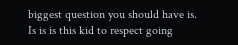biggest question you should have is. Is is is this kid to respect going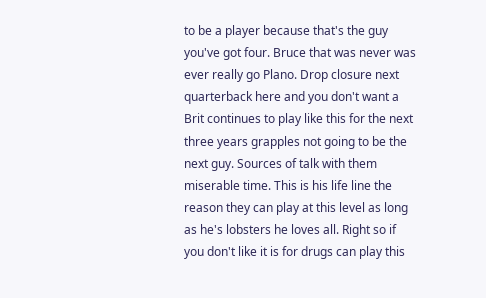to be a player because that's the guy you've got four. Bruce that was never was ever really go Plano. Drop closure next quarterback here and you don't want a Brit continues to play like this for the next three years grapples not going to be the next guy. Sources of talk with them miserable time. This is his life line the reason they can play at this level as long as he's lobsters he loves all. Right so if you don't like it is for drugs can play this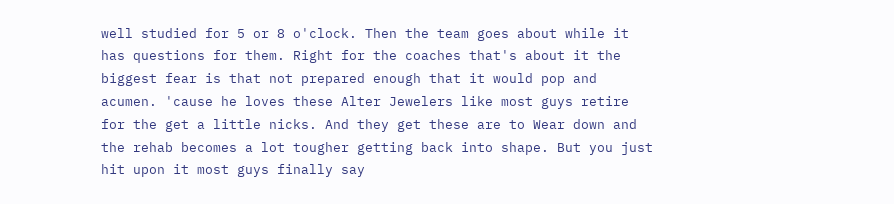well studied for 5 or 8 o'clock. Then the team goes about while it has questions for them. Right for the coaches that's about it the biggest fear is that not prepared enough that it would pop and acumen. 'cause he loves these Alter Jewelers like most guys retire for the get a little nicks. And they get these are to Wear down and the rehab becomes a lot tougher getting back into shape. But you just hit upon it most guys finally say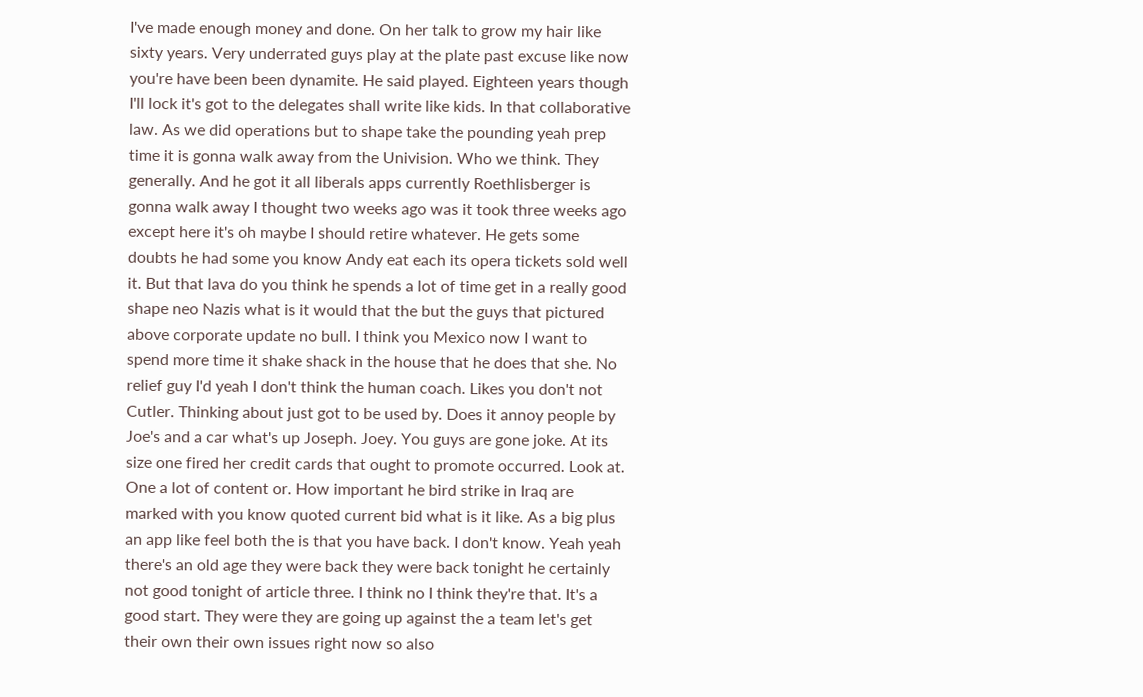I've made enough money and done. On her talk to grow my hair like sixty years. Very underrated guys play at the plate past excuse like now you're have been been dynamite. He said played. Eighteen years though I'll lock it's got to the delegates shall write like kids. In that collaborative law. As we did operations but to shape take the pounding yeah prep time it is gonna walk away from the Univision. Who we think. They generally. And he got it all liberals apps currently Roethlisberger is gonna walk away I thought two weeks ago was it took three weeks ago except here it's oh maybe I should retire whatever. He gets some doubts he had some you know Andy eat each its opera tickets sold well it. But that lava do you think he spends a lot of time get in a really good shape neo Nazis what is it would that the but the guys that pictured above corporate update no bull. I think you Mexico now I want to spend more time it shake shack in the house that he does that she. No relief guy I'd yeah I don't think the human coach. Likes you don't not Cutler. Thinking about just got to be used by. Does it annoy people by Joe's and a car what's up Joseph. Joey. You guys are gone joke. At its size one fired her credit cards that ought to promote occurred. Look at. One a lot of content or. How important he bird strike in Iraq are marked with you know quoted current bid what is it like. As a big plus an app like feel both the is that you have back. I don't know. Yeah yeah there's an old age they were back they were back tonight he certainly not good tonight of article three. I think no I think they're that. It's a good start. They were they are going up against the a team let's get their own their own issues right now so also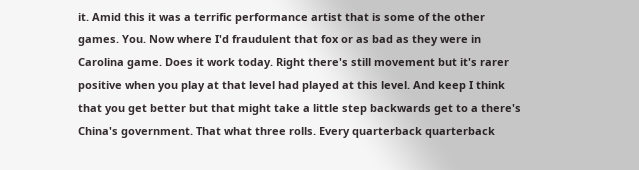it. Amid this it was a terrific performance artist that is some of the other games. You. Now where I'd fraudulent that fox or as bad as they were in Carolina game. Does it work today. Right there's still movement but it's rarer positive when you play at that level had played at this level. And keep I think that you get better but that might take a little step backwards get to a there's China's government. That what three rolls. Every quarterback quarterback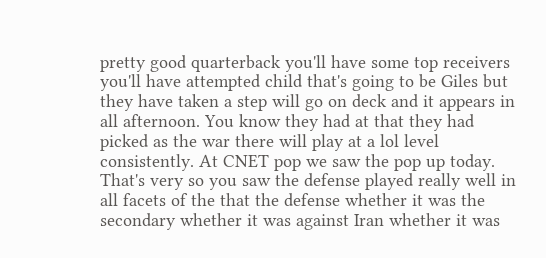pretty good quarterback you'll have some top receivers you'll have attempted child that's going to be Giles but they have taken a step will go on deck and it appears in all afternoon. You know they had at that they had picked as the war there will play at a lol level consistently. At CNET pop we saw the pop up today. That's very so you saw the defense played really well in all facets of the that the defense whether it was the secondary whether it was against Iran whether it was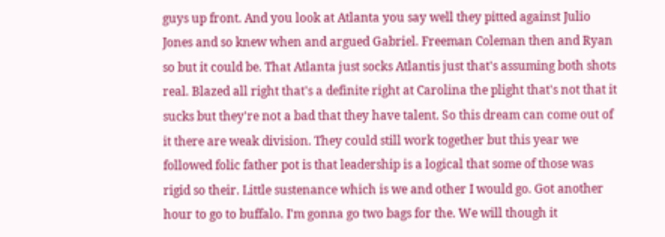guys up front. And you look at Atlanta you say well they pitted against Julio Jones and so knew when and argued Gabriel. Freeman Coleman then and Ryan so but it could be. That Atlanta just socks Atlantis just that's assuming both shots real. Blazed all right that's a definite right at Carolina the plight that's not that it sucks but they're not a bad that they have talent. So this dream can come out of it there are weak division. They could still work together but this year we followed folic father pot is that leadership is a logical that some of those was rigid so their. Little sustenance which is we and other I would go. Got another hour to go to buffalo. I'm gonna go two bags for the. We will though it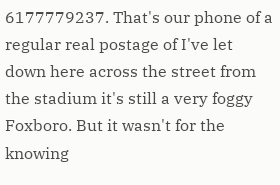6177779237. That's our phone of a regular real postage of I've let down here across the street from the stadium it's still a very foggy Foxboro. But it wasn't for the knowing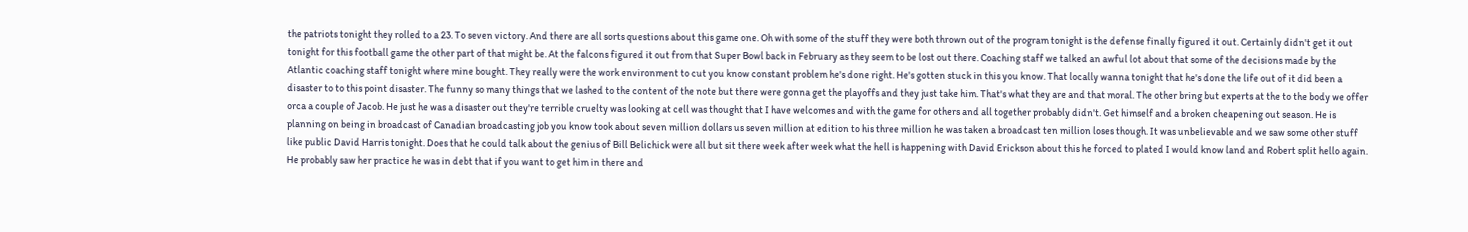the patriots tonight they rolled to a 23. To seven victory. And there are all sorts questions about this game one. Oh with some of the stuff they were both thrown out of the program tonight is the defense finally figured it out. Certainly didn't get it out tonight for this football game the other part of that might be. At the falcons figured it out from that Super Bowl back in February as they seem to be lost out there. Coaching staff we talked an awful lot about that some of the decisions made by the Atlantic coaching staff tonight where mine bought. They really were the work environment to cut you know constant problem he's done right. He's gotten stuck in this you know. That locally wanna tonight that he's done the life out of it did been a disaster to to this point disaster. The funny so many things that we lashed to the content of the note but there were gonna get the playoffs and they just take him. That's what they are and that moral. The other bring but experts at the to the body we offer orca a couple of Jacob. He just he was a disaster out they're terrible cruelty was looking at cell was thought that I have welcomes and with the game for others and all together probably didn't. Get himself and a broken cheapening out season. He is planning on being in broadcast of Canadian broadcasting job you know took about seven million dollars us seven million at edition to his three million he was taken a broadcast ten million loses though. It was unbelievable and we saw some other stuff like public David Harris tonight. Does that he could talk about the genius of Bill Belichick were all but sit there week after week what the hell is happening with David Erickson about this he forced to plated I would know land and Robert split hello again. He probably saw her practice he was in debt that if you want to get him in there and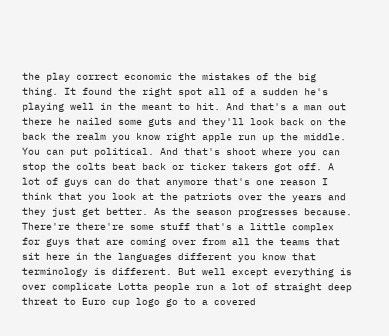the play correct economic the mistakes of the big thing. It found the right spot all of a sudden he's playing well in the meant to hit. And that's a man out there he nailed some guts and they'll look back on the back the realm you know right apple run up the middle. You can put political. And that's shoot where you can stop the colts beat back or ticker takers got off. A lot of guys can do that anymore that's one reason I think that you look at the patriots over the years and they just get better. As the season progresses because. There're there're some stuff that's a little complex for guys that are coming over from all the teams that sit here in the languages different you know that terminology is different. But well except everything is over complicate Lotta people run a lot of straight deep threat to Euro cup logo go to a covered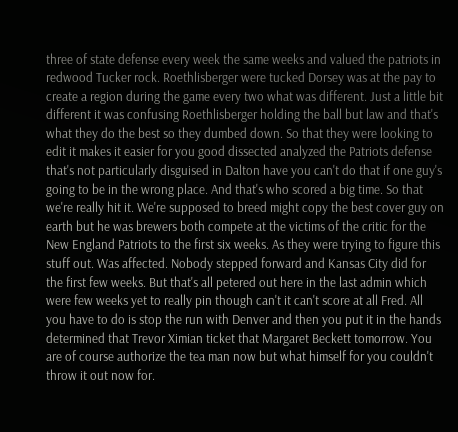three of state defense every week the same weeks and valued the patriots in redwood Tucker rock. Roethlisberger were tucked Dorsey was at the pay to create a region during the game every two what was different. Just a little bit different it was confusing Roethlisberger holding the ball but law and that's what they do the best so they dumbed down. So that they were looking to edit it makes it easier for you good dissected analyzed the Patriots defense that's not particularly disguised in Dalton have you can't do that if one guy's going to be in the wrong place. And that's who scored a big time. So that we're really hit it. We're supposed to breed might copy the best cover guy on earth but he was brewers both compete at the victims of the critic for the New England Patriots to the first six weeks. As they were trying to figure this stuff out. Was affected. Nobody stepped forward and Kansas City did for the first few weeks. But that's all petered out here in the last admin which were few weeks yet to really pin though can't it can't score at all Fred. All you have to do is stop the run with Denver and then you put it in the hands determined that Trevor Ximian ticket that Margaret Beckett tomorrow. You are of course authorize the tea man now but what himself for you couldn't throw it out now for.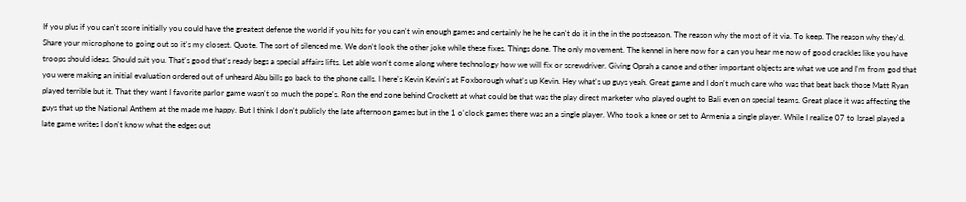If you plus if you can't score initially you could have the greatest defense the world if you hits for you can't win enough games and certainly he he he can't do it in the in the postseason. The reason why the most of it via. To keep. The reason why they'd. Share your microphone to going out so it's my closest. Quote. The sort of silenced me. We don't look the other joke while these fixes. Things done. The only movement. The kennel in here now for a can you hear me now of good crackles like you have troops should ideas. Should suit you. That's good that's ready begs a special affairs lifts. Let able won't come along where technology how we will fix or screwdriver. Giving Oprah a canoe and other important objects are what we use and I'm from god that you were making an initial evaluation ordered out of unheard Abu bills go back to the phone calls. I here's Kevin Kevin's at Foxborough what's up Kevin. Hey what's up guys yeah. Great game and I don't much care who was that beat back those Matt Ryan played terrible but it. That they want I favorite parlor game wasn't so much the pope's. Ron the end zone behind Crockett at what could be that was the play direct marketer who played ought to Bali even on special teams. Great place it was affecting the guys that up the National Anthem at the made me happy. But I think I don't publicly the late afternoon games but in the 1 o'clock games there was an a single player. Who took a knee or set to Armenia a single player. While I realize 07 to Israel played a late game writes I don't know what the edges out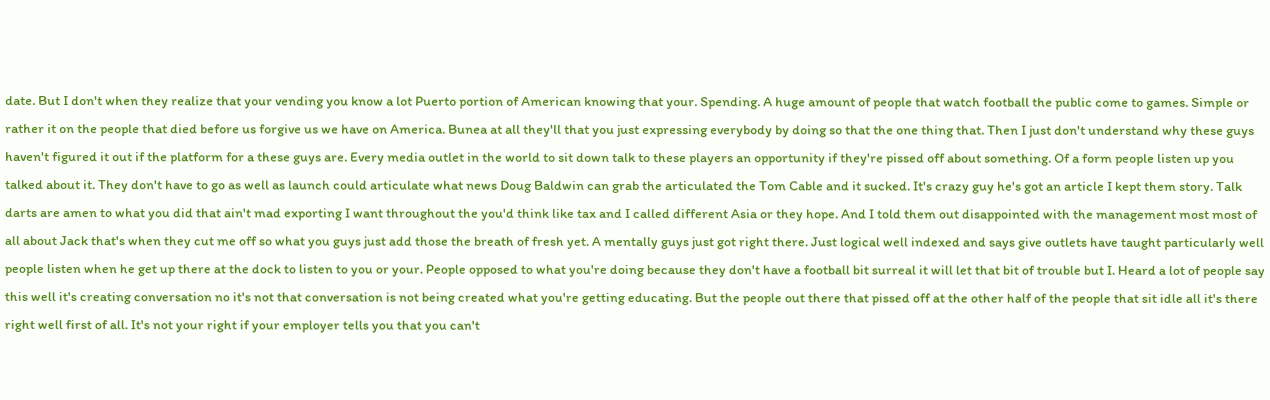date. But I don't when they realize that your vending you know a lot Puerto portion of American knowing that your. Spending. A huge amount of people that watch football the public come to games. Simple or rather it on the people that died before us forgive us we have on America. Bunea at all they'll that you just expressing everybody by doing so that the one thing that. Then I just don't understand why these guys haven't figured it out if the platform for a these guys are. Every media outlet in the world to sit down talk to these players an opportunity if they're pissed off about something. Of a form people listen up you talked about it. They don't have to go as well as launch could articulate what news Doug Baldwin can grab the articulated the Tom Cable and it sucked. It's crazy guy he's got an article I kept them story. Talk darts are amen to what you did that ain't mad exporting I want throughout the you'd think like tax and I called different Asia or they hope. And I told them out disappointed with the management most most of all about Jack that's when they cut me off so what you guys just add those the breath of fresh yet. A mentally guys just got right there. Just logical well indexed and says give outlets have taught particularly well people listen when he get up there at the dock to listen to you or your. People opposed to what you're doing because they don't have a football bit surreal it will let that bit of trouble but I. Heard a lot of people say this well it's creating conversation no it's not that conversation is not being created what you're getting educating. But the people out there that pissed off at the other half of the people that sit idle all it's there right well first of all. It's not your right if your employer tells you that you can't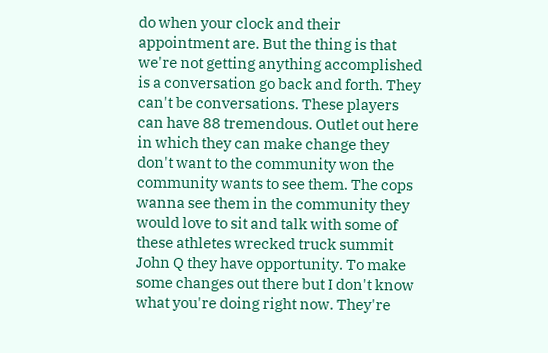do when your clock and their appointment are. But the thing is that we're not getting anything accomplished is a conversation go back and forth. They can't be conversations. These players can have 88 tremendous. Outlet out here in which they can make change they don't want to the community won the community wants to see them. The cops wanna see them in the community they would love to sit and talk with some of these athletes wrecked truck summit John Q they have opportunity. To make some changes out there but I don't know what you're doing right now. They're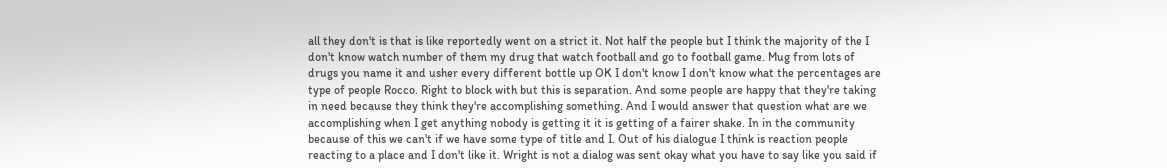all they don't is that is like reportedly went on a strict it. Not half the people but I think the majority of the I don't know watch number of them my drug that watch football and go to football game. Mug from lots of drugs you name it and usher every different bottle up OK I don't know I don't know what the percentages are type of people Rocco. Right to block with but this is separation. And some people are happy that they're taking in need because they think they're accomplishing something. And I would answer that question what are we accomplishing when I get anything nobody is getting it it is getting of a fairer shake. In in the community because of this we can't if we have some type of title and I. Out of his dialogue I think is reaction people reacting to a place and I don't like it. Wright is not a dialog was sent okay what you have to say like you said if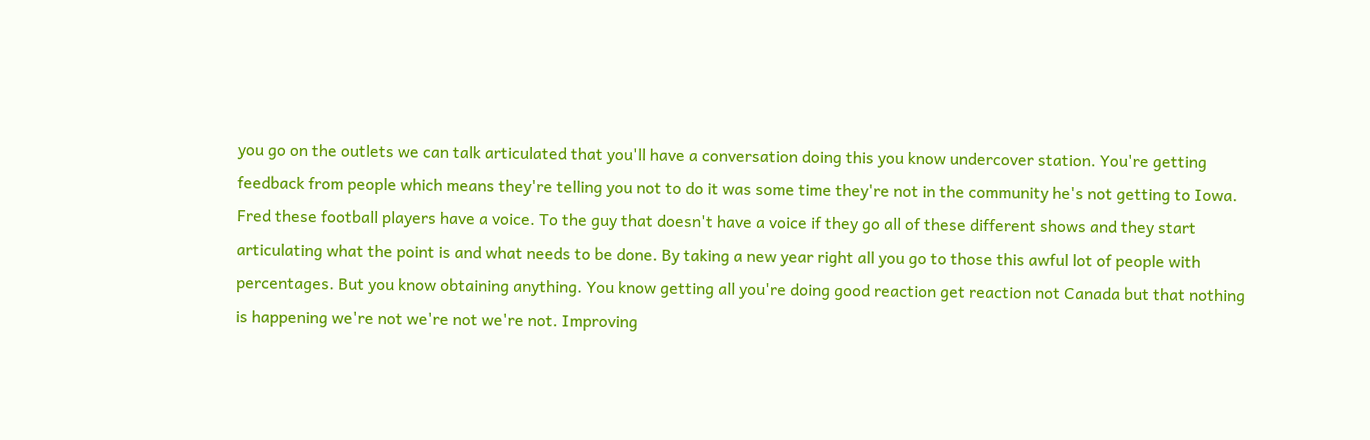you go on the outlets we can talk articulated that you'll have a conversation doing this you know undercover station. You're getting feedback from people which means they're telling you not to do it was some time they're not in the community he's not getting to Iowa. Fred these football players have a voice. To the guy that doesn't have a voice if they go all of these different shows and they start articulating what the point is and what needs to be done. By taking a new year right all you go to those this awful lot of people with percentages. But you know obtaining anything. You know getting all you're doing good reaction get reaction not Canada but that nothing is happening we're not we're not we're not. Improving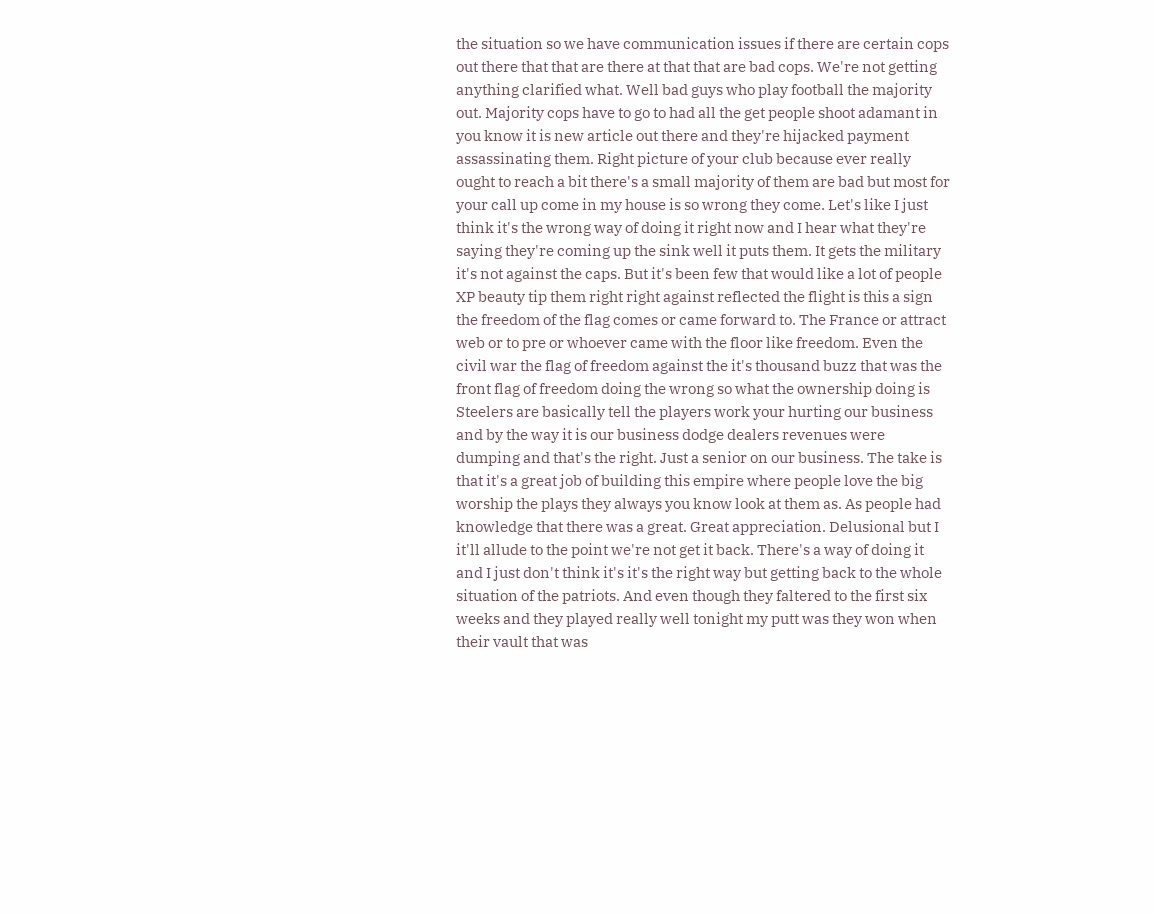the situation so we have communication issues if there are certain cops out there that that are there at that that are bad cops. We're not getting anything clarified what. Well bad guys who play football the majority out. Majority cops have to go to had all the get people shoot adamant in you know it is new article out there and they're hijacked payment assassinating them. Right picture of your club because ever really ought to reach a bit there's a small majority of them are bad but most for your call up come in my house is so wrong they come. Let's like I just think it's the wrong way of doing it right now and I hear what they're saying they're coming up the sink well it puts them. It gets the military it's not against the caps. But it's been few that would like a lot of people XP beauty tip them right right against reflected the flight is this a sign the freedom of the flag comes or came forward to. The France or attract web or to pre or whoever came with the floor like freedom. Even the civil war the flag of freedom against the it's thousand buzz that was the front flag of freedom doing the wrong so what the ownership doing is Steelers are basically tell the players work your hurting our business and by the way it is our business dodge dealers revenues were dumping and that's the right. Just a senior on our business. The take is that it's a great job of building this empire where people love the big worship the plays they always you know look at them as. As people had knowledge that there was a great. Great appreciation. Delusional but I it'll allude to the point we're not get it back. There's a way of doing it and I just don't think it's it's the right way but getting back to the whole situation of the patriots. And even though they faltered to the first six weeks and they played really well tonight my putt was they won when their vault that was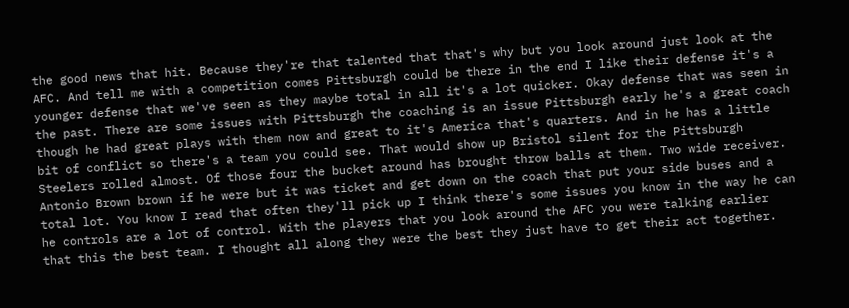the good news that hit. Because they're that talented that that's why but you look around just look at the AFC. And tell me with a competition comes Pittsburgh could be there in the end I like their defense it's a younger defense that we've seen as they maybe total in all it's a lot quicker. Okay defense that was seen in the past. There are some issues with Pittsburgh the coaching is an issue Pittsburgh early he's a great coach though he had great plays with them now and great to it's America that's quarters. And in he has a little bit of conflict so there's a team you could see. That would show up Bristol silent for the Pittsburgh Steelers rolled almost. Of those four the bucket around has brought throw balls at them. Two wide receiver. Antonio Brown brown if he were but it was ticket and get down on the coach that put your side buses and a total lot. You know I read that often they'll pick up I think there's some issues you know in the way he can he controls are a lot of control. With the players that you look around the AFC you were talking earlier that this the best team. I thought all along they were the best they just have to get their act together.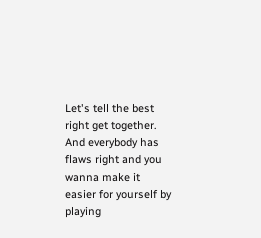Let's tell the best right get together. And everybody has flaws right and you wanna make it easier for yourself by playing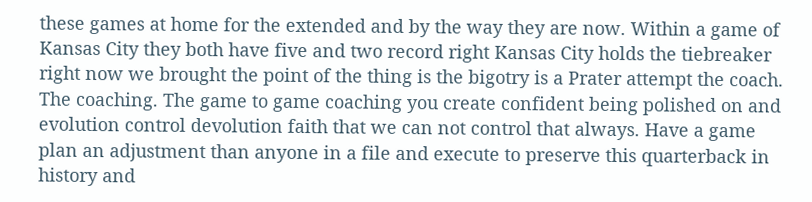these games at home for the extended and by the way they are now. Within a game of Kansas City they both have five and two record right Kansas City holds the tiebreaker right now we brought the point of the thing is the bigotry is a Prater attempt the coach. The coaching. The game to game coaching you create confident being polished on and evolution control devolution faith that we can not control that always. Have a game plan an adjustment than anyone in a file and execute to preserve this quarterback in history and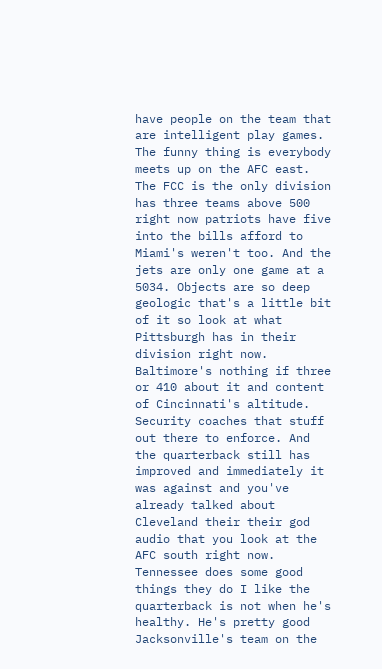have people on the team that are intelligent play games. The funny thing is everybody meets up on the AFC east. The FCC is the only division has three teams above 500 right now patriots have five into the bills afford to Miami's weren't too. And the jets are only one game at a 5034. Objects are so deep geologic that's a little bit of it so look at what Pittsburgh has in their division right now. Baltimore's nothing if three or 410 about it and content of Cincinnati's altitude. Security coaches that stuff out there to enforce. And the quarterback still has improved and immediately it was against and you've already talked about Cleveland their their god audio that you look at the AFC south right now. Tennessee does some good things they do I like the quarterback is not when he's healthy. He's pretty good Jacksonville's team on the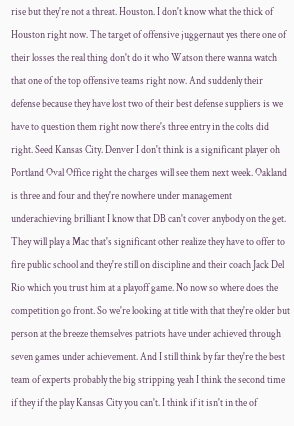rise but they're not a threat. Houston. I don't know what the thick of Houston right now. The target of offensive juggernaut yes there one of their losses the real thing don't do it who Watson there wanna watch that one of the top offensive teams right now. And suddenly their defense because they have lost two of their best defense suppliers is we have to question them right now there's three entry in the colts did right. Seed Kansas City. Denver I don't think is a significant player oh Portland Oval Office right the charges will see them next week. Oakland is three and four and they're nowhere under management underachieving brilliant I know that DB can't cover anybody on the get. They will play a Mac that's significant other realize they have to offer to fire public school and they're still on discipline and their coach Jack Del Rio which you trust him at a playoff game. No now so where does the competition go front. So we're looking at title with that they're older but person at the breeze themselves patriots have under achieved through seven games under achievement. And I still think by far they're the best team of experts probably the big stripping yeah I think the second time if they if the play Kansas City you can't. I think if it isn't in the of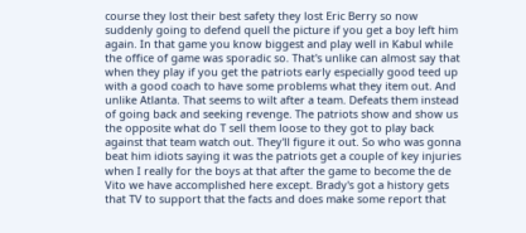course they lost their best safety they lost Eric Berry so now suddenly going to defend quell the picture if you get a boy left him again. In that game you know biggest and play well in Kabul while the office of game was sporadic so. That's unlike can almost say that when they play if you get the patriots early especially good teed up with a good coach to have some problems what they item out. And unlike Atlanta. That seems to wilt after a team. Defeats them instead of going back and seeking revenge. The patriots show and show us the opposite what do T sell them loose to they got to play back against that team watch out. They'll figure it out. So who was gonna beat him idiots saying it was the patriots get a couple of key injuries when I really for the boys at that after the game to become the de Vito we have accomplished here except. Brady's got a history gets that TV to support that the facts and does make some report that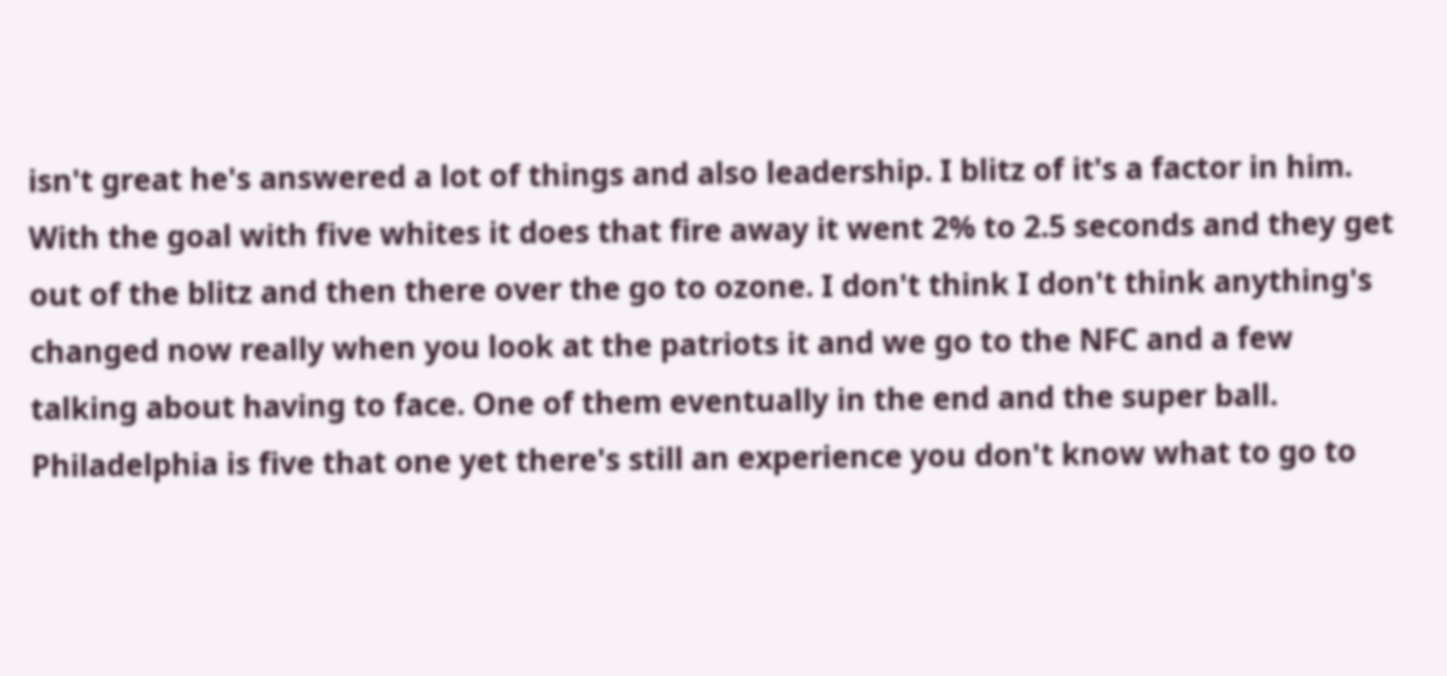isn't great he's answered a lot of things and also leadership. I blitz of it's a factor in him. With the goal with five whites it does that fire away it went 2% to 2.5 seconds and they get out of the blitz and then there over the go to ozone. I don't think I don't think anything's changed now really when you look at the patriots it and we go to the NFC and a few talking about having to face. One of them eventually in the end and the super ball. Philadelphia is five that one yet there's still an experience you don't know what to go to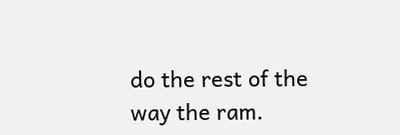do the rest of the way the ram.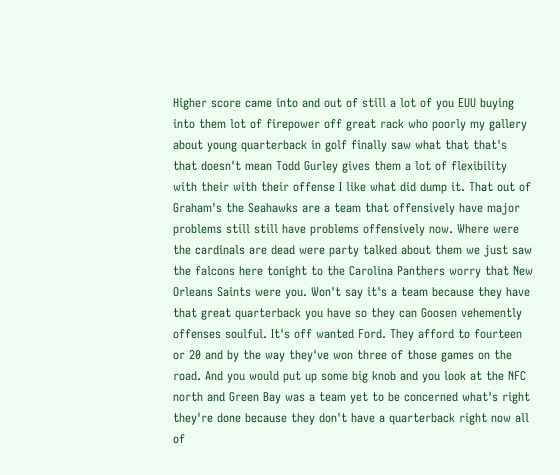Higher score came into and out of still a lot of you EUU buying into them lot of firepower off great rack who poorly my gallery about young quarterback in golf finally saw what that that's that doesn't mean Todd Gurley gives them a lot of flexibility with their with their offense I like what did dump it. That out of Graham's the Seahawks are a team that offensively have major problems still still have problems offensively now. Where were the cardinals are dead were party talked about them we just saw the falcons here tonight to the Carolina Panthers worry that New Orleans Saints were you. Won't say it's a team because they have that great quarterback you have so they can Goosen vehemently offenses soulful. It's off wanted Ford. They afford to fourteen or 20 and by the way they've won three of those games on the road. And you would put up some big knob and you look at the NFC north and Green Bay was a team yet to be concerned what's right they're done because they don't have a quarterback right now all of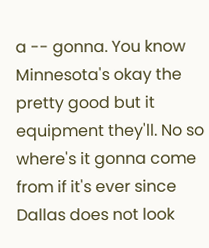a -- gonna. You know Minnesota's okay the pretty good but it equipment they'll. No so where's it gonna come from if it's ever since Dallas does not look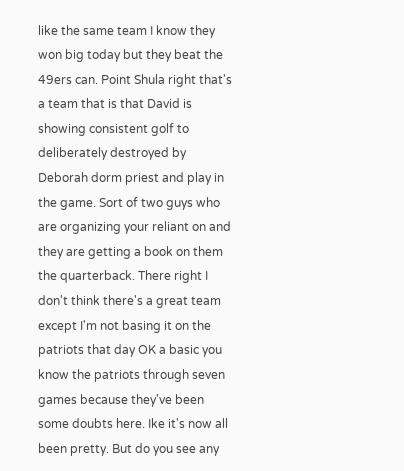like the same team I know they won big today but they beat the 49ers can. Point Shula right that's a team that is that David is showing consistent golf to deliberately destroyed by Deborah dorm priest and play in the game. Sort of two guys who are organizing your reliant on and they are getting a book on them the quarterback. There right I don't think there's a great team except I'm not basing it on the patriots that day OK a basic you know the patriots through seven games because they've been some doubts here. Ike it's now all been pretty. But do you see any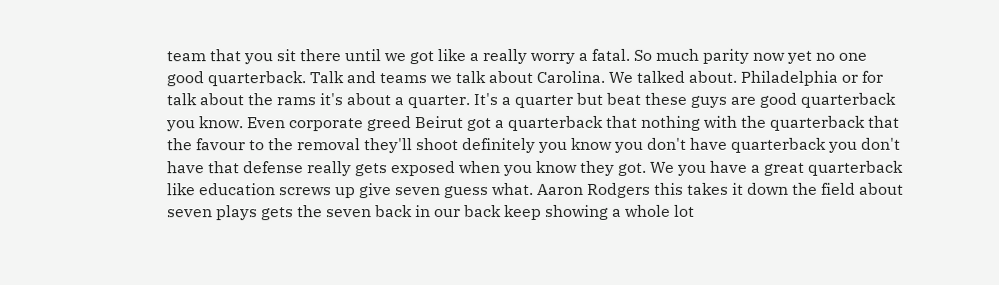team that you sit there until we got like a really worry a fatal. So much parity now yet no one good quarterback. Talk and teams we talk about Carolina. We talked about. Philadelphia or for talk about the rams it's about a quarter. It's a quarter but beat these guys are good quarterback you know. Even corporate greed Beirut got a quarterback that nothing with the quarterback that the favour to the removal they'll shoot definitely you know you don't have quarterback you don't have that defense really gets exposed when you know they got. We you have a great quarterback like education screws up give seven guess what. Aaron Rodgers this takes it down the field about seven plays gets the seven back in our back keep showing a whole lot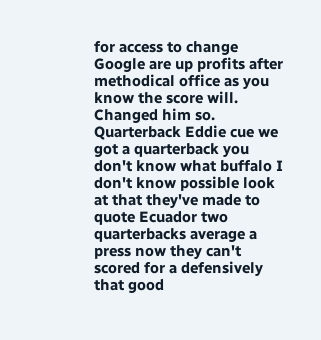for access to change Google are up profits after methodical office as you know the score will. Changed him so. Quarterback Eddie cue we got a quarterback you don't know what buffalo I don't know possible look at that they've made to quote Ecuador two quarterbacks average a press now they can't scored for a defensively that good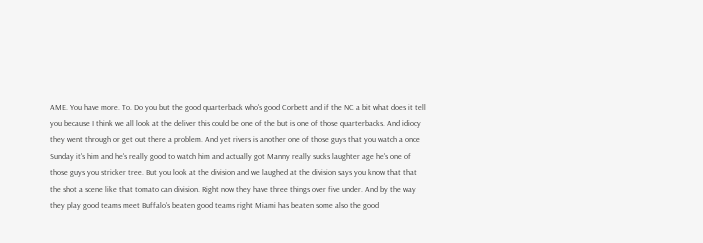AME. You have more. To. Do you but the good quarterback who's good Corbett and if the NC a bit what does it tell you because I think we all look at the deliver this could be one of the but is one of those quarterbacks. And idiocy they went through or get out there a problem. And yet rivers is another one of those guys that you watch a once Sunday it's him and he's really good to watch him and actually got Manny really sucks laughter age he's one of those guys you stricker tree. But you look at the division and we laughed at the division says you know that that the shot a scene like that tomato can division. Right now they have three things over five under. And by the way they play good teams meet Buffalo's beaten good teams right Miami has beaten some also the good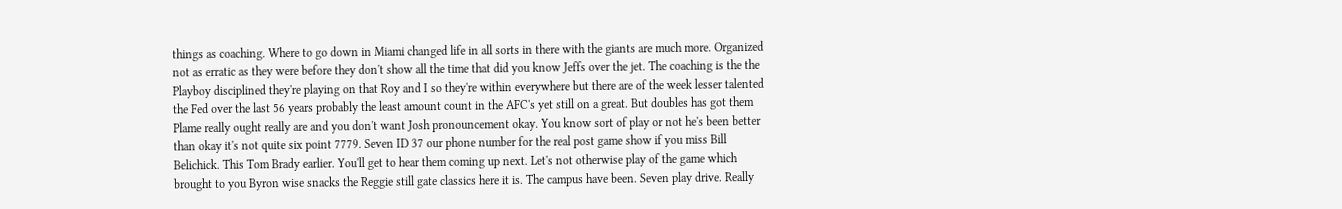things as coaching. Where to go down in Miami changed life in all sorts in there with the giants are much more. Organized not as erratic as they were before they don't show all the time that did you know Jeffs over the jet. The coaching is the the Playboy disciplined they're playing on that Roy and I so they're within everywhere but there are of the week lesser talented the Fed over the last 56 years probably the least amount count in the AFC's yet still on a great. But doubles has got them Plame really ought really are and you don't want Josh pronouncement okay. You know sort of play or not he's been better than okay it's not quite six point 7779. Seven ID 37 our phone number for the real post game show if you miss Bill Belichick. This Tom Brady earlier. You'll get to hear them coming up next. Let's not otherwise play of the game which brought to you Byron wise snacks the Reggie still gate classics here it is. The campus have been. Seven play drive. Really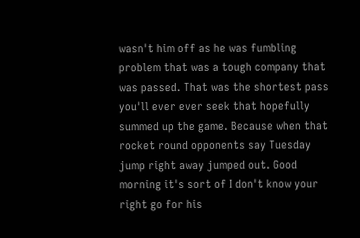wasn't him off as he was fumbling problem that was a tough company that was passed. That was the shortest pass you'll ever ever seek that hopefully summed up the game. Because when that rocket round opponents say Tuesday jump right away jumped out. Good morning it's sort of I don't know your right go for his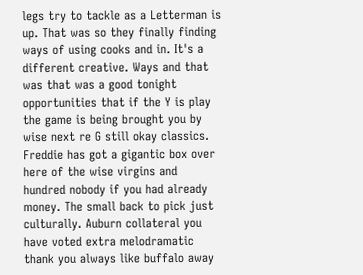legs try to tackle as a Letterman is up. That was so they finally finding ways of using cooks and in. It's a different creative. Ways and that was that was a good tonight opportunities that if the Y is play the game is being brought you by wise next re G still okay classics. Freddie has got a gigantic box over here of the wise virgins and hundred nobody if you had already money. The small back to pick just culturally. Auburn collateral you have voted extra melodramatic thank you always like buffalo away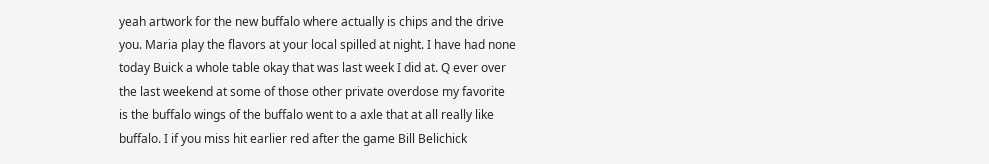yeah artwork for the new buffalo where actually is chips and the drive you. Maria play the flavors at your local spilled at night. I have had none today Buick a whole table okay that was last week I did at. Q ever over the last weekend at some of those other private overdose my favorite is the buffalo wings of the buffalo went to a axle that at all really like buffalo. I if you miss hit earlier red after the game Bill Belichick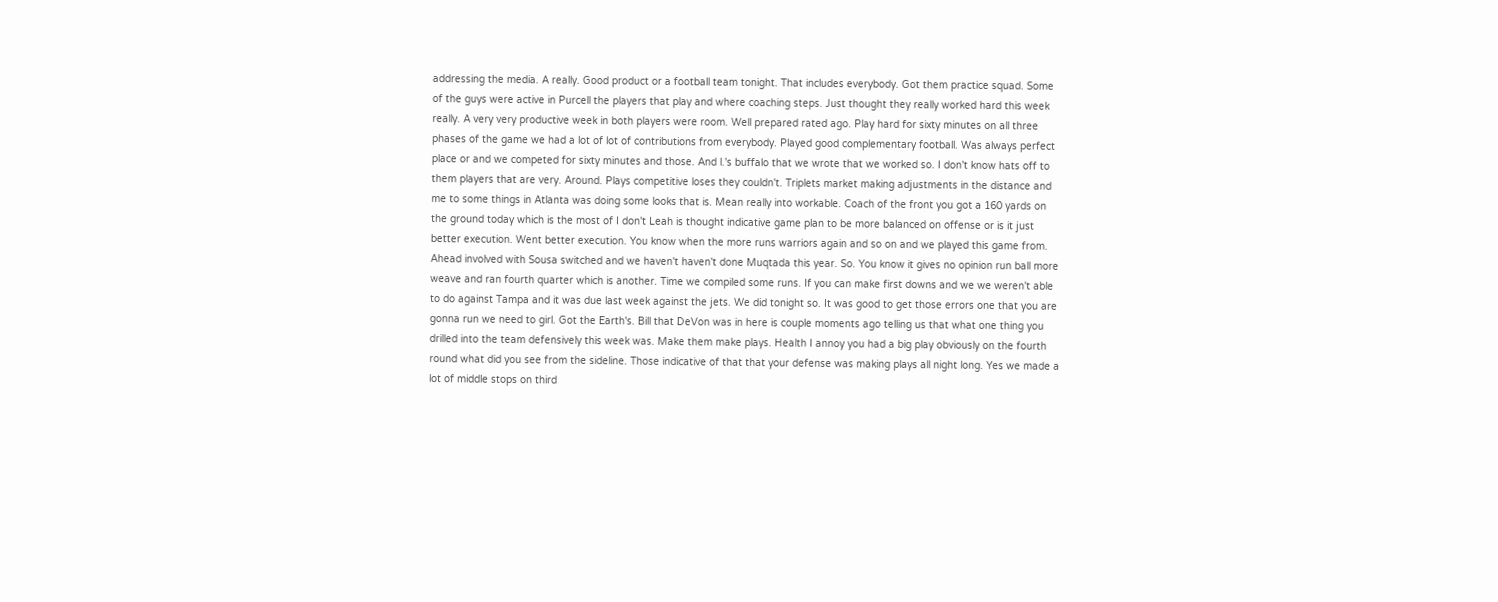addressing the media. A really. Good product or a football team tonight. That includes everybody. Got them practice squad. Some of the guys were active in Purcell the players that play and where coaching steps. Just thought they really worked hard this week really. A very very productive week in both players were room. Well prepared rated ago. Play hard for sixty minutes on all three phases of the game we had a lot of lot of contributions from everybody. Played good complementary football. Was always perfect place or and we competed for sixty minutes and those. And l.'s buffalo that we wrote that we worked so. I don't know hats off to them players that are very. Around. Plays competitive loses they couldn't. Triplets market making adjustments in the distance and me to some things in Atlanta was doing some looks that is. Mean really into workable. Coach of the front you got a 160 yards on the ground today which is the most of I don't Leah is thought indicative game plan to be more balanced on offense or is it just better execution. Went better execution. You know when the more runs warriors again and so on and we played this game from. Ahead involved with Sousa switched and we haven't haven't done Muqtada this year. So. You know it gives no opinion run ball more weave and ran fourth quarter which is another. Time we compiled some runs. If you can make first downs and we we weren't able to do against Tampa and it was due last week against the jets. We did tonight so. It was good to get those errors one that you are gonna run we need to girl. Got the Earth's. Bill that DeVon was in here is couple moments ago telling us that what one thing you drilled into the team defensively this week was. Make them make plays. Health I annoy you had a big play obviously on the fourth round what did you see from the sideline. Those indicative of that that your defense was making plays all night long. Yes we made a lot of middle stops on third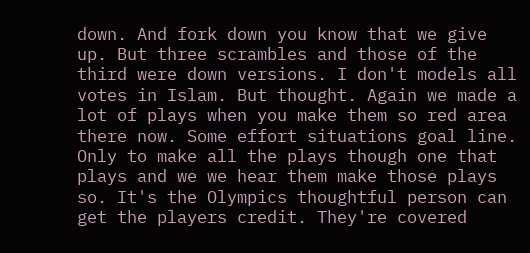down. And fork down you know that we give up. But three scrambles and those of the third were down versions. I don't models all votes in Islam. But thought. Again we made a lot of plays when you make them so red area there now. Some effort situations goal line. Only to make all the plays though one that plays and we we hear them make those plays so. It's the Olympics thoughtful person can get the players credit. They're covered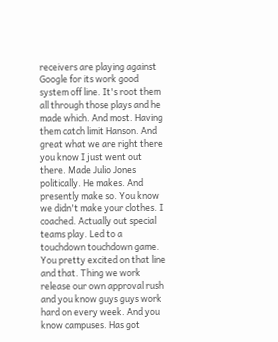receivers are playing against Google for its work good system off line. It's root them all through those plays and he made which. And most. Having them catch limit Hanson. And great what we are right there you know I just went out there. Made Julio Jones politically. He makes. And presently make so. You know we didn't make your clothes. I coached. Actually out special teams play. Led to a touchdown touchdown game. You pretty excited on that line and that. Thing we work release our own approval rush and you know guys guys work hard on every week. And you know campuses. Has got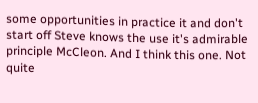some opportunities in practice it and don't start off Steve knows the use it's admirable principle McCleon. And I think this one. Not quite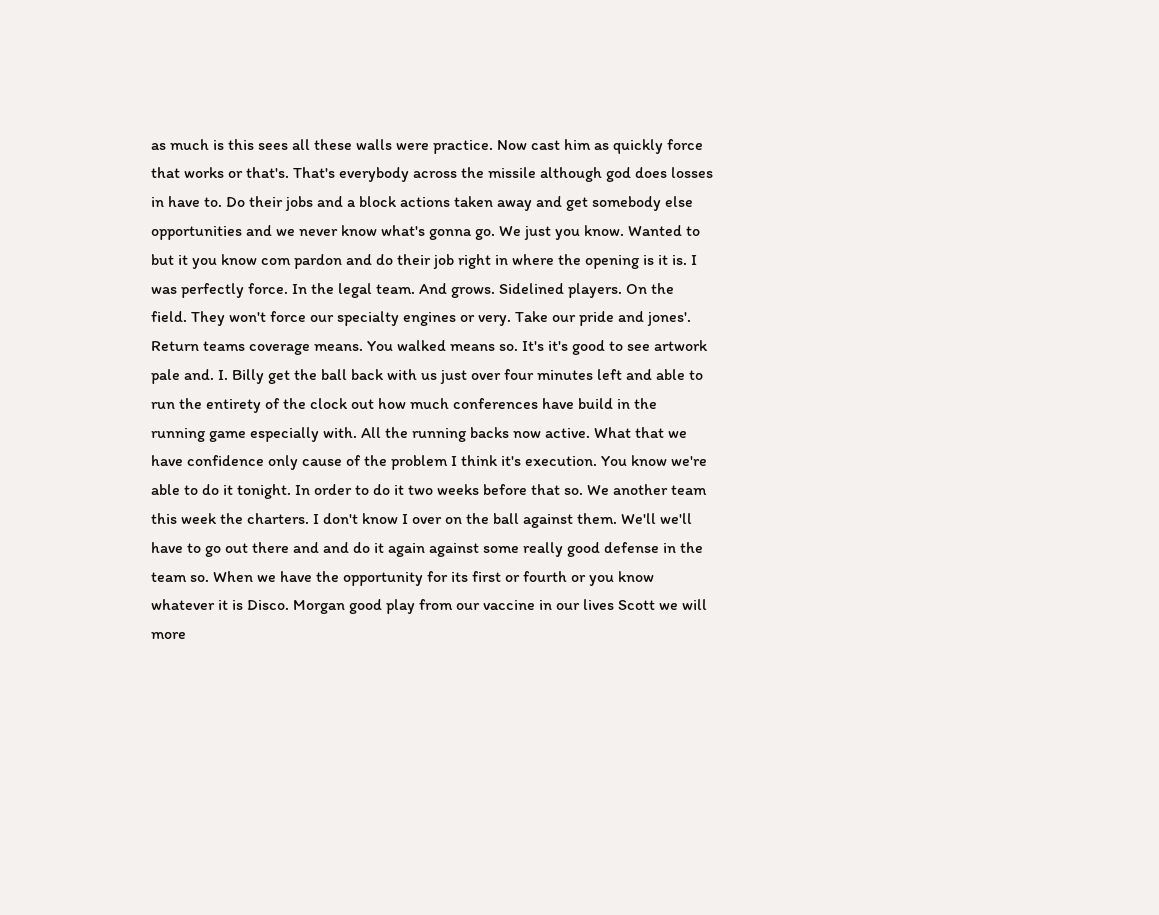as much is this sees all these walls were practice. Now cast him as quickly force that works or that's. That's everybody across the missile although god does losses in have to. Do their jobs and a block actions taken away and get somebody else opportunities and we never know what's gonna go. We just you know. Wanted to but it you know com pardon and do their job right in where the opening is it is. I was perfectly force. In the legal team. And grows. Sidelined players. On the field. They won't force our specialty engines or very. Take our pride and jones'. Return teams coverage means. You walked means so. It's it's good to see artwork pale and. I. Billy get the ball back with us just over four minutes left and able to run the entirety of the clock out how much conferences have build in the running game especially with. All the running backs now active. What that we have confidence only cause of the problem I think it's execution. You know we're able to do it tonight. In order to do it two weeks before that so. We another team this week the charters. I don't know I over on the ball against them. We'll we'll have to go out there and and do it again against some really good defense in the team so. When we have the opportunity for its first or fourth or you know whatever it is Disco. Morgan good play from our vaccine in our lives Scott we will more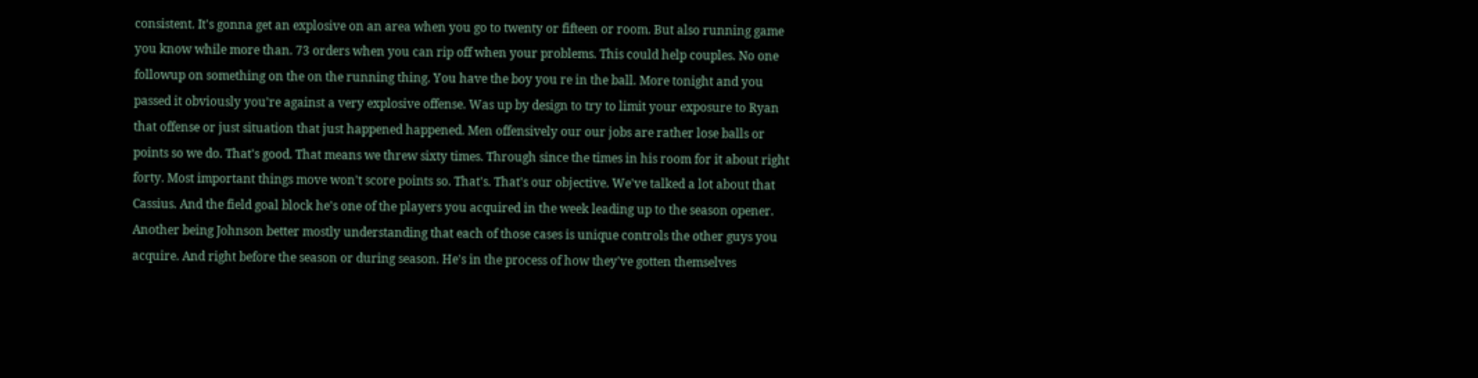consistent. It's gonna get an explosive on an area when you go to twenty or fifteen or room. But also running game you know while more than. 73 orders when you can rip off when your problems. This could help couples. No one followup on something on the on the running thing. You have the boy you re in the ball. More tonight and you passed it obviously you're against a very explosive offense. Was up by design to try to limit your exposure to Ryan that offense or just situation that just happened happened. Men offensively our our jobs are rather lose balls or points so we do. That's good. That means we threw sixty times. Through since the times in his room for it about right forty. Most important things move won't score points so. That's. That's our objective. We've talked a lot about that Cassius. And the field goal block he's one of the players you acquired in the week leading up to the season opener. Another being Johnson better mostly understanding that each of those cases is unique controls the other guys you acquire. And right before the season or during season. He's in the process of how they've gotten themselves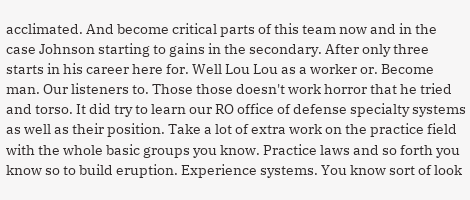acclimated. And become critical parts of this team now and in the case Johnson starting to gains in the secondary. After only three starts in his career here for. Well Lou Lou as a worker or. Become man. Our listeners to. Those those doesn't work horror that he tried and torso. It did try to learn our RO office of defense specialty systems as well as their position. Take a lot of extra work on the practice field with the whole basic groups you know. Practice laws and so forth you know so to build eruption. Experience systems. You know sort of look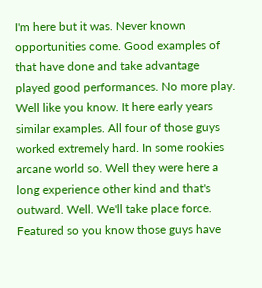I'm here but it was. Never known opportunities come. Good examples of that have done and take advantage played good performances. No more play. Well like you know. It here early years similar examples. All four of those guys worked extremely hard. In some rookies arcane world so. Well they were here a long experience other kind and that's outward. Well. We'll take place force. Featured so you know those guys have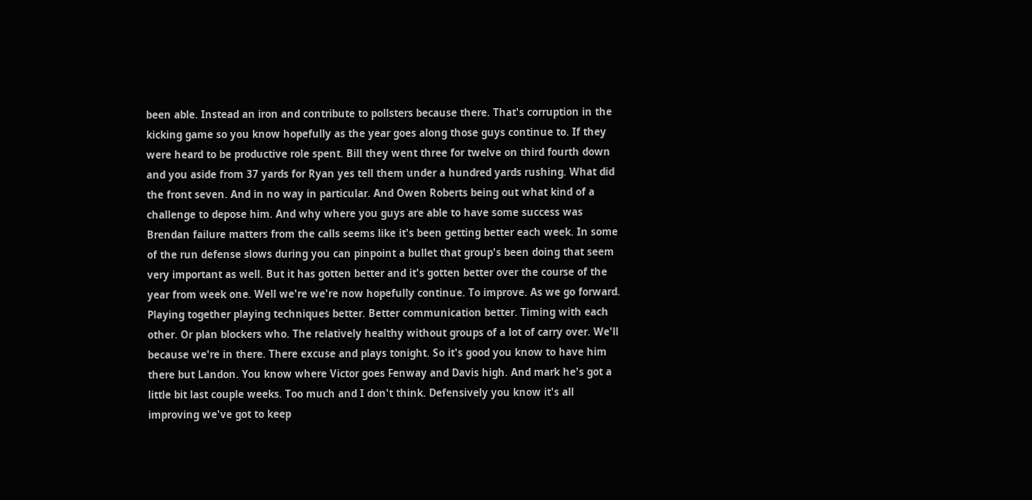been able. Instead an iron and contribute to pollsters because there. That's corruption in the kicking game so you know hopefully as the year goes along those guys continue to. If they were heard to be productive role spent. Bill they went three for twelve on third fourth down and you aside from 37 yards for Ryan yes tell them under a hundred yards rushing. What did the front seven. And in no way in particular. And Owen Roberts being out what kind of a challenge to depose him. And why where you guys are able to have some success was Brendan failure matters from the calls seems like it's been getting better each week. In some of the run defense slows during you can pinpoint a bullet that group's been doing that seem very important as well. But it has gotten better and it's gotten better over the course of the year from week one. Well we're we're now hopefully continue. To improve. As we go forward. Playing together playing techniques better. Better communication better. Timing with each other. Or plan blockers who. The relatively healthy without groups of a lot of carry over. We'll because we're in there. There excuse and plays tonight. So it's good you know to have him there but Landon. You know where Victor goes Fenway and Davis high. And mark he's got a little bit last couple weeks. Too much and I don't think. Defensively you know it's all improving we've got to keep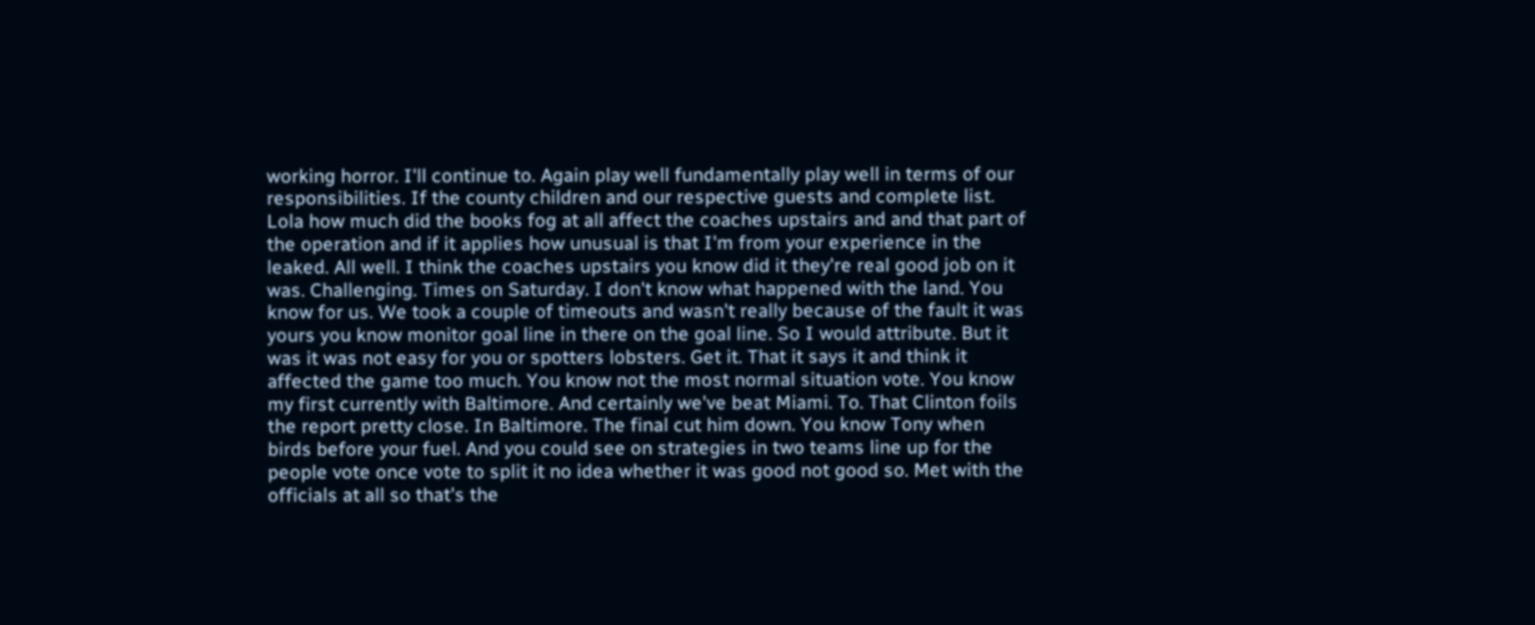working horror. I'll continue to. Again play well fundamentally play well in terms of our responsibilities. If the county children and our respective guests and complete list. Lola how much did the books fog at all affect the coaches upstairs and and that part of the operation and if it applies how unusual is that I'm from your experience in the leaked. All well. I think the coaches upstairs you know did it they're real good job on it was. Challenging. Times on Saturday. I don't know what happened with the land. You know for us. We took a couple of timeouts and wasn't really because of the fault it was yours you know monitor goal line in there on the goal line. So I would attribute. But it was it was not easy for you or spotters lobsters. Get it. That it says it and think it affected the game too much. You know not the most normal situation vote. You know my first currently with Baltimore. And certainly we've beat Miami. To. That Clinton foils the report pretty close. In Baltimore. The final cut him down. You know Tony when birds before your fuel. And you could see on strategies in two teams line up for the people vote once vote to split it no idea whether it was good not good so. Met with the officials at all so that's the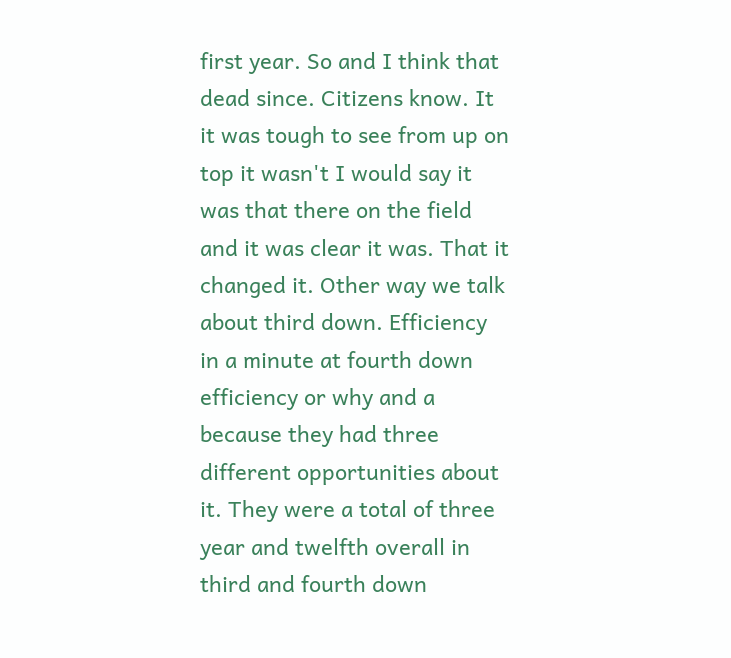first year. So and I think that dead since. Citizens know. It it was tough to see from up on top it wasn't I would say it was that there on the field and it was clear it was. That it changed it. Other way we talk about third down. Efficiency in a minute at fourth down efficiency or why and a because they had three different opportunities about it. They were a total of three year and twelfth overall in third and fourth down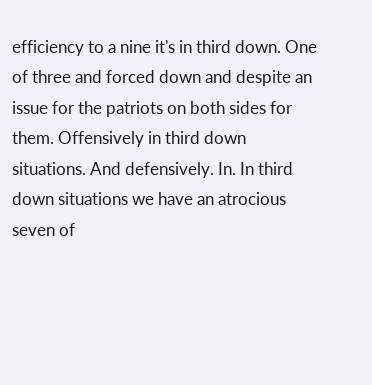efficiency to a nine it's in third down. One of three and forced down and despite an issue for the patriots on both sides for them. Offensively in third down situations. And defensively. In. In third down situations we have an atrocious seven of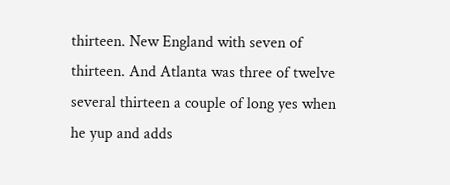thirteen. New England with seven of thirteen. And Atlanta was three of twelve several thirteen a couple of long yes when he yup and adds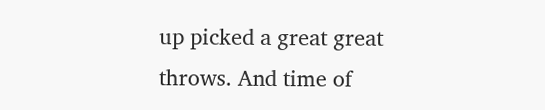up picked a great great throws. And time of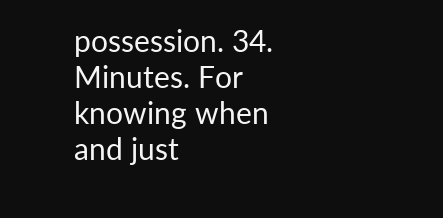possession. 34. Minutes. For knowing when and just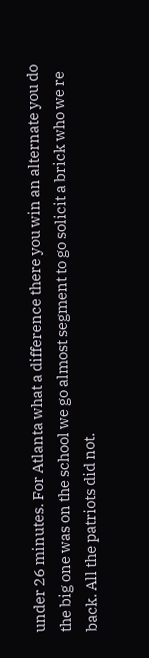under 26 minutes. For Atlanta what a difference there you win an alternate you do the big one was on the school we go almost segment to go solicit a brick who we re back. All the patriots did not.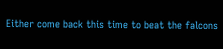Either come back this time to beat the falcons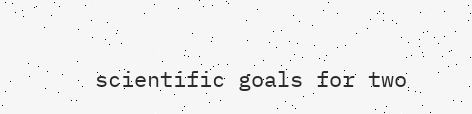scientific goals for two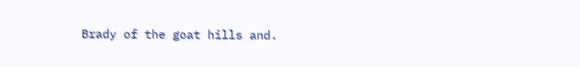Brady of the goat hills and.